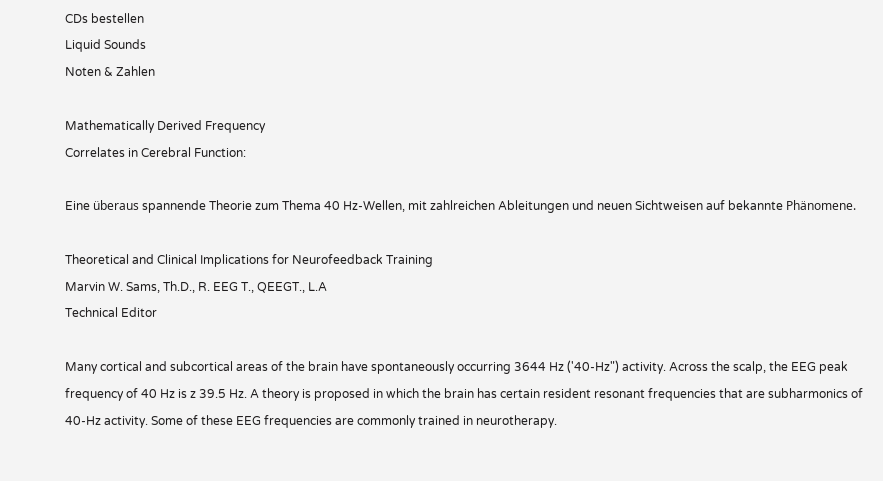CDs bestellen
Liquid Sounds
Noten & Zahlen

Mathematically Derived Frequency
Correlates in Cerebral Function:

Eine überaus spannende Theorie zum Thema 40 Hz-Wellen, mit zahlreichen Ableitungen und neuen Sichtweisen auf bekannte Phänomene.

Theoretical and Clinical Implications for Neurofeedback Training
Marvin W. Sams, Th.D., R. EEG T., QEEGT., L.A
Technical Editor

Many cortical and subcortical areas of the brain have spontaneously occurring 3644 Hz ('40-Hz") activity. Across the scalp, the EEG peak frequency of 40 Hz is z 39.5 Hz. A theory is proposed in which the brain has certain resident resonant frequencies that are subharmonics of 40-Hz activity. Some of these EEG frequencies are commonly trained in neurotherapy.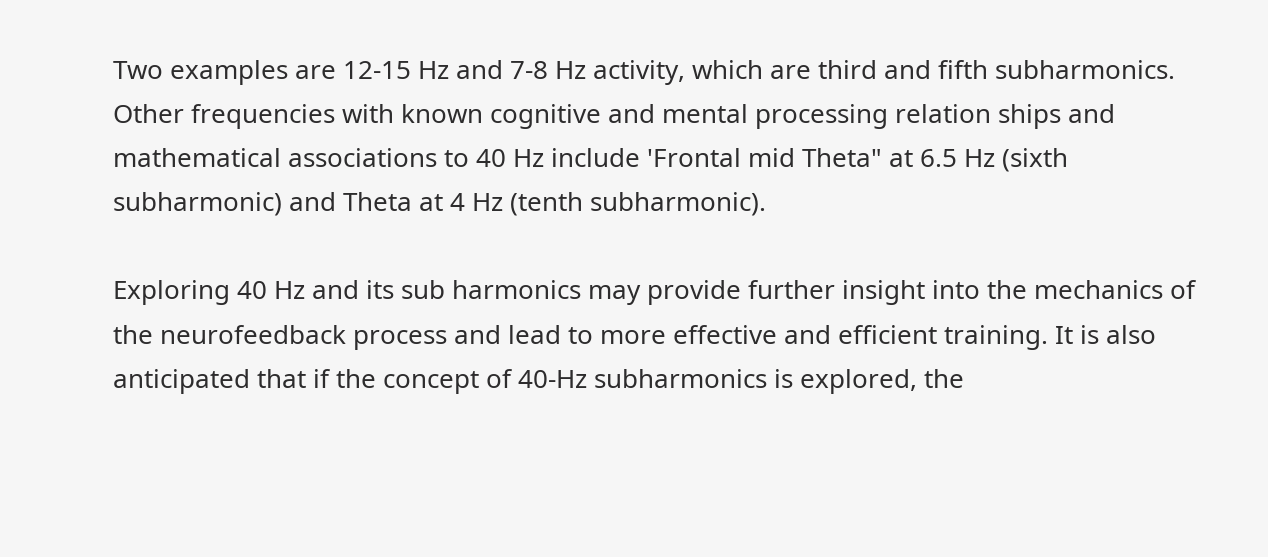Two examples are 12-15 Hz and 7-8 Hz activity, which are third and fifth subharmonics. Other frequencies with known cognitive and mental processing relation ships and mathematical associations to 40 Hz include 'Frontal mid Theta" at 6.5 Hz (sixth subharmonic) and Theta at 4 Hz (tenth subharmonic).

Exploring 40 Hz and its sub harmonics may provide further insight into the mechanics of the neurofeedback process and lead to more effective and efficient training. It is also anticipated that if the concept of 40-Hz subharmonics is explored, the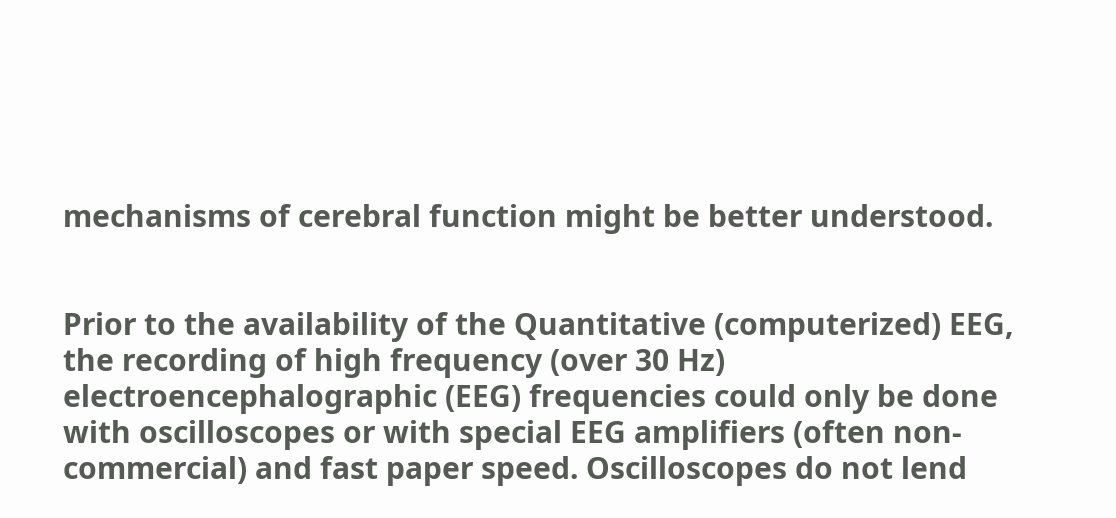mechanisms of cerebral function might be better understood.


Prior to the availability of the Quantitative (computerized) EEG, the recording of high frequency (over 30 Hz) electroencephalographic (EEG) frequencies could only be done with oscilloscopes or with special EEG amplifiers (often non-commercial) and fast paper speed. Oscilloscopes do not lend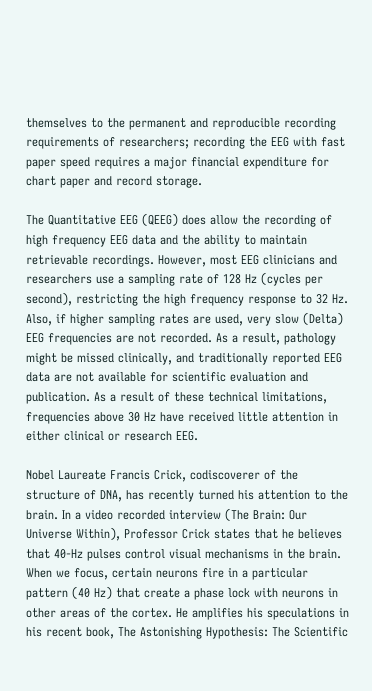themselves to the permanent and reproducible recording requirements of researchers; recording the EEG with fast paper speed requires a major financial expenditure for chart paper and record storage.

The Quantitative EEG (QEEG) does allow the recording of high frequency EEG data and the ability to maintain retrievable recordings. However, most EEG clinicians and researchers use a sampling rate of 128 Hz (cycles per second), restricting the high frequency response to 32 Hz. Also, if higher sampling rates are used, very slow (Delta) EEG frequencies are not recorded. As a result, pathology might be missed clinically, and traditionally reported EEG data are not available for scientific evaluation and publication. As a result of these technical limitations, frequencies above 30 Hz have received little attention in either clinical or research EEG.

Nobel Laureate Francis Crick, codiscoverer of the structure of DNA, has recently turned his attention to the brain. In a video recorded interview (The Brain: Our Universe Within), Professor Crick states that he believes that 40-Hz pulses control visual mechanisms in the brain. When we focus, certain neurons fire in a particular pattern (40 Hz) that create a phase lock with neurons in other areas of the cortex. He amplifies his speculations in his recent book, The Astonishing Hypothesis: The Scientific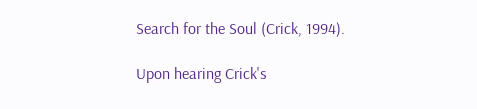Search for the Soul (Crick, 1994).

Upon hearing Crick's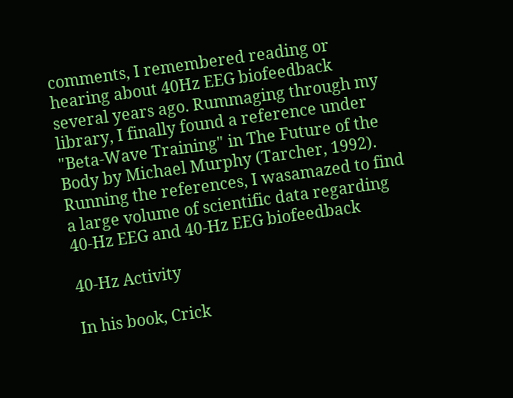comments, I remembered reading or hearing about 40Hz EEG biofeedback several years ago. Rummaging through my library, I finally found a reference under "Beta-Wave Training" in The Future of the Body by Michael Murphy (Tarcher, 1992). Running the references, I wasamazed to find a large volume of scientific data regarding 40-Hz EEG and 40-Hz EEG biofeedback

40-Hz Activity

In his book, Crick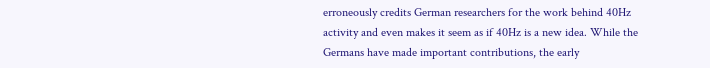erroneously credits German researchers for the work behind 40Hz activity and even makes it seem as if 40Hz is a new idea. While the Germans have made important contributions, the early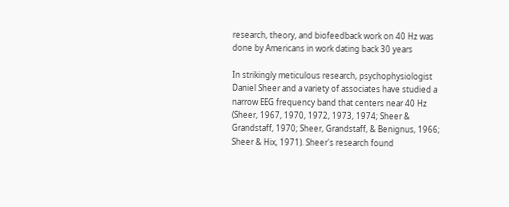research, theory, and biofeedback work on 40 Hz was done by Americans in work dating back 30 years

In strikingly meticulous research, psychophysiologist Daniel Sheer and a variety of associates have studied a narrow EEG frequency band that centers near 40 Hz (Sheer, 1967, 1970, 1972, 1973, 1974; Sheer & Grandstaff, 1970; Sheer, Grandstaff, & Benignus, 1966; Sheer & Hix, 1971). Sheer's research found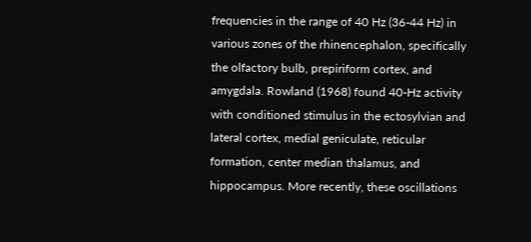frequencies in the range of 40 Hz (36-44 Hz) in various zones of the rhinencephalon, specifically the olfactory bulb, prepiriform cortex, and amygdala. Rowland (1968) found 40-Hz activity with conditioned stimulus in the ectosylvian and lateral cortex, medial geniculate, reticular formation, center median thalamus, and hippocampus. More recently, these oscillations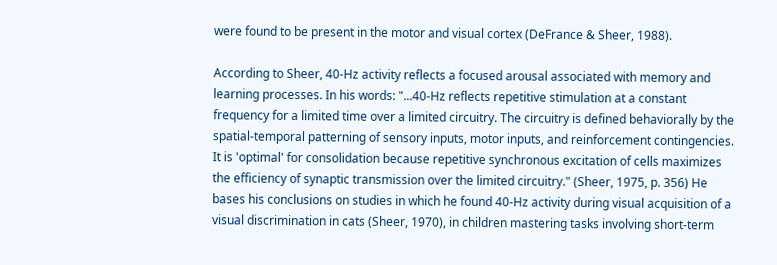were found to be present in the motor and visual cortex (DeFrance & Sheer, 1988).

According to Sheer, 40-Hz activity reflects a focused arousal associated with memory and learning processes. In his words: "...40-Hz reflects repetitive stimulation at a constant frequency for a limited time over a limited circuitry. The circuitry is defined behaviorally by the spatial-temporal patterning of sensory inputs, motor inputs, and reinforcement contingencies. It is 'optimal' for consolidation because repetitive synchronous excitation of cells maximizes the efficiency of synaptic transmission over the limited circuitry." (Sheer, 1975, p. 356) He bases his conclusions on studies in which he found 40-Hz activity during visual acquisition of a visual discrimination in cats (Sheer, 1970), in children mastering tasks involving short-term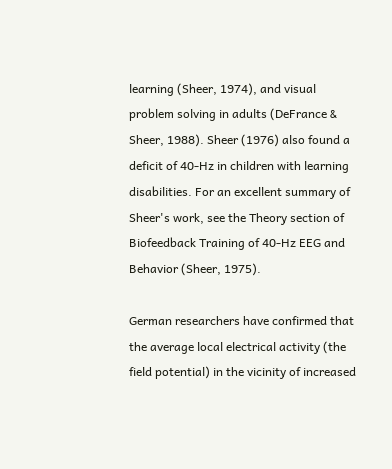learning (Sheer, 1974), and visual problem solving in adults (DeFrance & Sheer, 1988). Sheer (1976) also found a deficit of 40-Hz in children with learning disabilities. For an excellent summary of Sheer's work, see the Theory section of Biofeedback Training of 40-Hz EEG and Behavior (Sheer, 1975).

German researchers have confirmed that the average local electrical activity (the field potential) in the vicinity of increased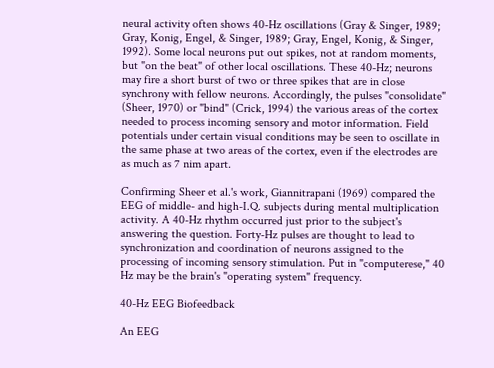neural activity often shows 40-Hz oscillations (Gray & Singer, 1989; Gray, Konig, Engel, & Singer, 1989; Gray, Engel, Konig, & Singer, 1992). Some local neurons put out spikes, not at random moments, but "on the beat" of other local oscillations. These 40-Hz; neurons may fire a short burst of two or three spikes that are in close synchrony with fellow neurons. Accordingly, the pulses "consolidate" (Sheer, 1970) or "bind" (Crick, 1994) the various areas of the cortex needed to process incoming sensory and motor information. Field potentials under certain visual conditions may be seen to oscillate in the same phase at two areas of the cortex, even if the electrodes are as much as 7 nim apart.

Confirming Sheer et al.'s work, Giannitrapani (1969) compared the EEG of middle- and high-I.Q. subjects during mental multiplication activity. A 40-Hz rhythm occurred just prior to the subject's answering the question. Forty-Hz pulses are thought to lead to synchronization and coordination of neurons assigned to the processing of incoming sensory stimulation. Put in "computerese," 40 Hz may be the brain's "operating system" frequency.

40-Hz EEG Biofeedback

An EEG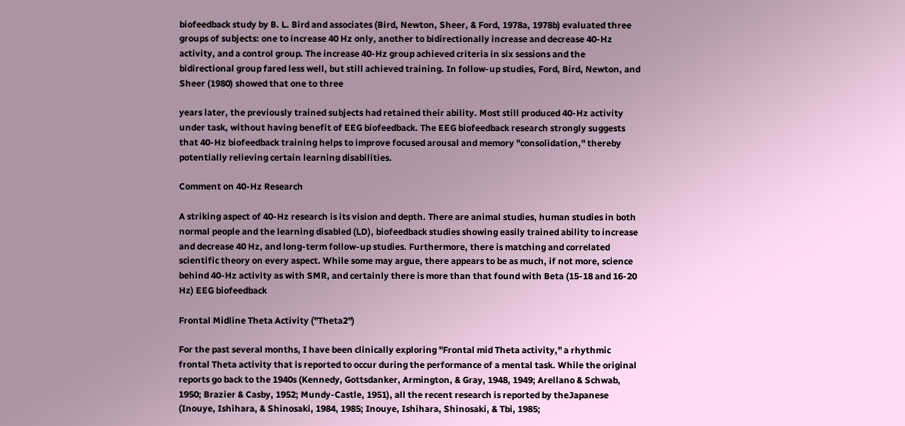biofeedback study by B. L. Bird and associates (Bird, Newton, Sheer, & Ford, 1978a, 1978b) evaluated three groups of subjects: one to increase 40 Hz only, another to bidirectionally increase and decrease 40-Hz activity, and a control group. The increase 40-Hz group achieved criteria in six sessions and the bidirectional group fared less well, but still achieved training. In follow-up studies, Ford, Bird, Newton, and Sheer (1980) showed that one to three

years later, the previously trained subjects had retained their ability. Most still produced 40-Hz activity under task, without having benefit of EEG biofeedback. The EEG biofeedback research strongly suggests that 40-Hz biofeedback training helps to improve focused arousal and memory "consolidation," thereby potentially relieving certain learning disabilities.

Comment on 40-Hz Research

A striking aspect of 40-Hz research is its vision and depth. There are animal studies, human studies in both normal people and the learning disabled (LD), biofeedback studies showing easily trained ability to increase and decrease 40 Hz, and long-term follow-up studies. Furthermore, there is matching and correlated scientific theory on every aspect. While some may argue, there appears to be as much, if not more, science behind 40-Hz activity as with SMR, and certainly there is more than that found with Beta (15-18 and 16-20 Hz) EEG biofeedback

Frontal Midline Theta Activity ("Theta2")

For the past several months, I have been clinically exploring "Frontal mid Theta activity," a rhythmic frontal Theta activity that is reported to occur during the performance of a mental task. While the original reports go back to the 1940s (Kennedy, Gottsdanker, Armington, & Gray, 1948, 1949; Arellano & Schwab, 1950; Brazier & Casby, 1952; Mundy-Castle, 1951), all the recent research is reported by theJapanese (Inouye, Ishihara, & Shinosaki, 1984, 1985; Inouye, Ishihara, Shinosaki, & Tbi, 1985;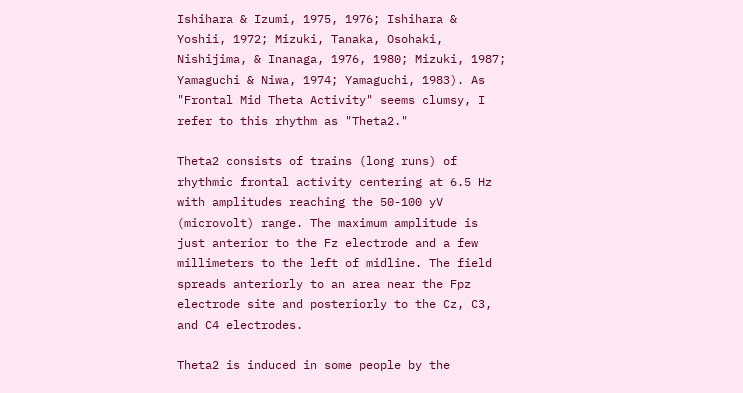Ishihara & Izumi, 1975, 1976; Ishihara & Yoshii, 1972; Mizuki, Tanaka, Osohaki, Nishijima, & Inanaga, 1976, 1980; Mizuki, 1987; Yamaguchi & Niwa, 1974; Yamaguchi, 1983). As "Frontal Mid Theta Activity" seems clumsy, I refer to this rhythm as "Theta2."

Theta2 consists of trains (long runs) of rhythmic frontal activity centering at 6.5 Hz with amplitudes reaching the 50-100 yV (microvolt) range. The maximum amplitude is just anterior to the Fz electrode and a few millimeters to the left of midline. The field spreads anteriorly to an area near the Fpz electrode site and posteriorly to the Cz, C3, and C4 electrodes.

Theta2 is induced in some people by the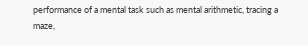performance of a mental task such as mental arithmetic, tracing a maze,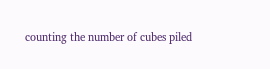counting the number of cubes piled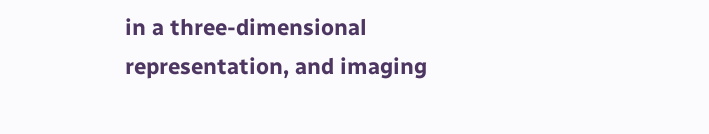in a three-dimensional representation, and imaging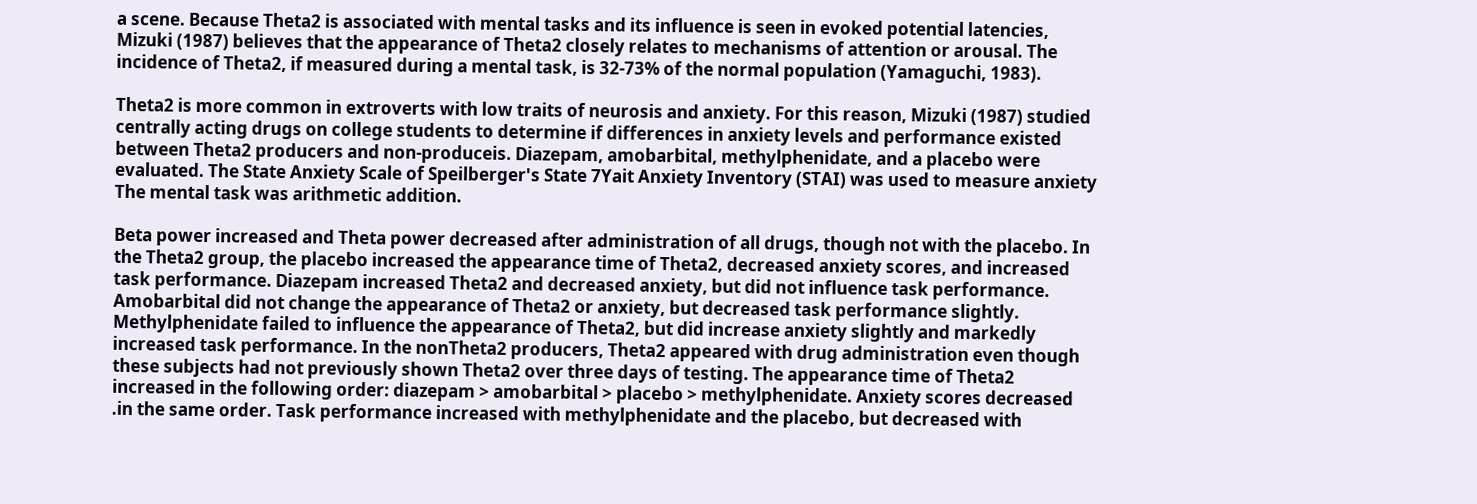a scene. Because Theta2 is associated with mental tasks and its influence is seen in evoked potential latencies, Mizuki (1987) believes that the appearance of Theta2 closely relates to mechanisms of attention or arousal. The incidence of Theta2, if measured during a mental task, is 32-73% of the normal population (Yamaguchi, 1983).

Theta2 is more common in extroverts with low traits of neurosis and anxiety. For this reason, Mizuki (1987) studied centrally acting drugs on college students to determine if differences in anxiety levels and performance existed between Theta2 producers and non-produceis. Diazepam, amobarbital, methylphenidate, and a placebo were evaluated. The State Anxiety Scale of Speilberger's State 7Yait Anxiety Inventory (STAI) was used to measure anxiety The mental task was arithmetic addition.

Beta power increased and Theta power decreased after administration of all drugs, though not with the placebo. In the Theta2 group, the placebo increased the appearance time of Theta2, decreased anxiety scores, and increased task performance. Diazepam increased Theta2 and decreased anxiety, but did not influence task performance. Amobarbital did not change the appearance of Theta2 or anxiety, but decreased task performance slightly. Methylphenidate failed to influence the appearance of Theta2, but did increase anxiety slightly and markedly increased task performance. In the nonTheta2 producers, Theta2 appeared with drug administration even though these subjects had not previously shown Theta2 over three days of testing. The appearance time of Theta2 increased in the following order: diazepam > amobarbital > placebo > methylphenidate. Anxiety scores decreased .in the same order. Task performance increased with methylphenidate and the placebo, but decreased with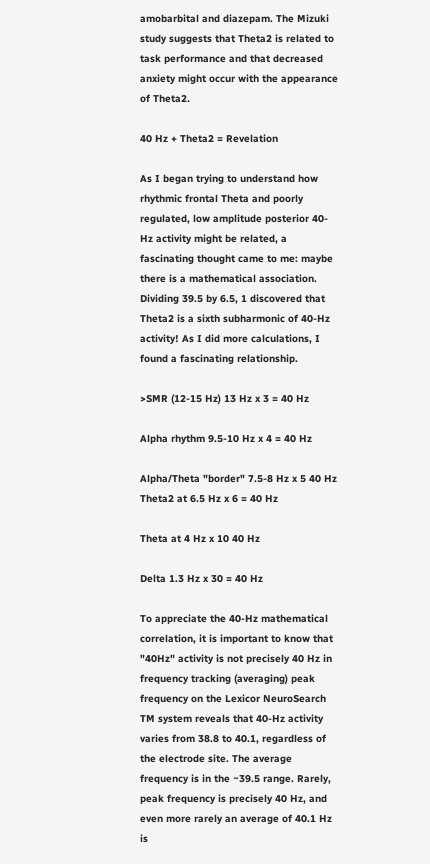amobarbital and diazepam. The Mizuki study suggests that Theta2 is related to task performance and that decreased anxiety might occur with the appearance of Theta2.

40 Hz + Theta2 = Revelation

As I began trying to understand how rhythmic frontal Theta and poorly regulated, low amplitude posterior 40-Hz activity might be related, a fascinating thought came to me: maybe there is a mathematical association. Dividing 39.5 by 6.5, 1 discovered that Theta2 is a sixth subharmonic of 40-Hz activity! As I did more calculations, I found a fascinating relationship.

>SMR (12-15 Hz) 13 Hz x 3 = 40 Hz

Alpha rhythm 9.5-10 Hz x 4 = 40 Hz

Alpha/Theta "border" 7.5-8 Hz x 5 40 Hz Theta2 at 6.5 Hz x 6 = 40 Hz

Theta at 4 Hz x 10 40 Hz

Delta 1.3 Hz x 30 = 40 Hz

To appreciate the 40-Hz mathematical correlation, it is important to know that "40Hz" activity is not precisely 40 Hz in frequency tracking (averaging) peak frequency on the Lexicor NeuroSearch TM system reveals that 40-Hz activity varies from 38.8 to 40.1, regardless of the electrode site. The average frequency is in the ~39.5 range. Rarely, peak frequency is precisely 40 Hz, and even more rarely an average of 40.1 Hz is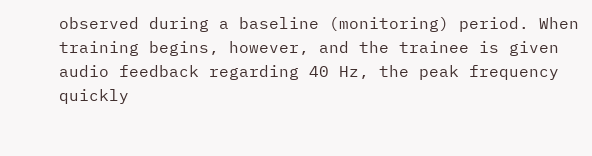observed during a baseline (monitoring) period. When training begins, however, and the trainee is given audio feedback regarding 40 Hz, the peak frequency quickly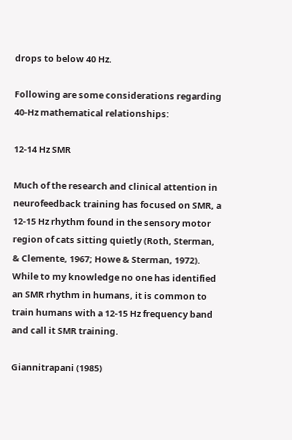drops to below 40 Hz.

Following are some considerations regarding 40-Hz mathematical relationships:

12-14 Hz SMR

Much of the research and clinical attention in neurofeedback training has focused on SMR, a 12-15 Hz rhythm found in the sensory motor region of cats sitting quietly (Roth, Sterman, & Clemente, 1967; Howe & Sterman, 1972). While to my knowledge no one has identified an SMR rhythm in humans, it is common to train humans with a 12-15 Hz frequency band and call it SMR training.

Giannitrapani (1985)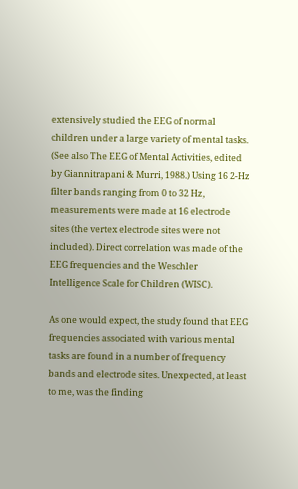extensively studied the EEG of normal children under a large variety of mental tasks. (See also The EEG of Mental Activities, edited by Giannitrapani & Murri, 1988.) Using 16 2-Hz filter bands ranging from 0 to 32 Hz, measurements were made at 16 electrode sites (the vertex electrode sites were not included). Direct correlation was made of the EEG frequencies and the Weschler Intelligence Scale for Children (WISC).

As one would expect, the study found that EEG frequencies associated with various mental tasks are found in a number of frequency bands and electrode sites. Unexpected, at least to me, was the finding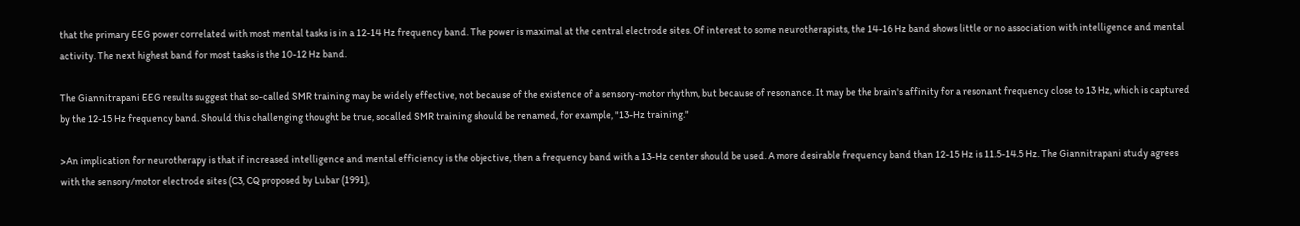that the primary EEG power correlated with most mental tasks is in a 12-14 Hz frequency band. The power is maximal at the central electrode sites. Of interest to some neurotherapists, the 14-16 Hz band shows little or no association with intelligence and mental activity. The next highest band for most tasks is the 10-12 Hz band.

The Giannitrapani EEG results suggest that so-called SMR training may be widely effective, not because of the existence of a sensory-motor rhythm, but because of resonance. It may be the brain's affinity for a resonant frequency close to 13 Hz, which is captured by the 12-15 Hz frequency band. Should this challenging thought be true, socalled SMR training should be renamed, for example, "13-Hz training."

>An implication for neurotherapy is that if increased intelligence and mental efficiency is the objective, then a frequency band with a 13-Hz center should be used. A more desirable frequency band than 12-15 Hz is 11.5-14.5 Hz. The Giannitrapani study agrees with the sensory/motor electrode sites (C3, CQ proposed by Lubar (1991),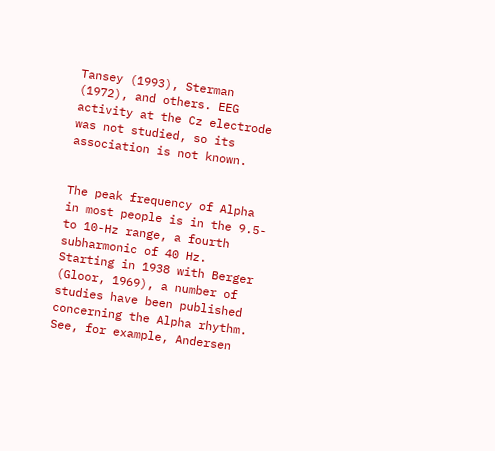Tansey (1993), Sterman (1972), and others. EEG activity at the Cz electrode was not studied, so its association is not known.


The peak frequency of Alpha in most people is in the 9.5- to 10-Hz range, a fourth subharmonic of 40 Hz. Starting in 1938 with Berger (Gloor, 1969), a number of studies have been published concerning the Alpha rhythm. See, for example, Andersen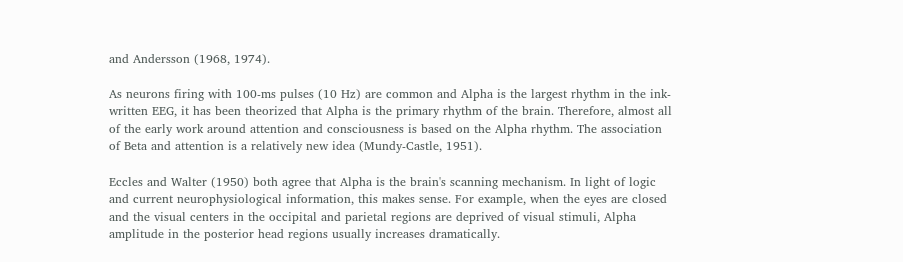and Andersson (1968, 1974).

As neurons firing with 100-ms pulses (10 Hz) are common and Alpha is the largest rhythm in the ink-written EEG, it has been theorized that Alpha is the primary rhythm of the brain. Therefore, almost all of the early work around attention and consciousness is based on the Alpha rhythm. The association of Beta and attention is a relatively new idea (Mundy-Castle, 1951).

Eccles and Walter (1950) both agree that Alpha is the brain's scanning mechanism. In light of logic and current neurophysiological information, this makes sense. For example, when the eyes are closed and the visual centers in the occipital and parietal regions are deprived of visual stimuli, Alpha amplitude in the posterior head regions usually increases dramatically.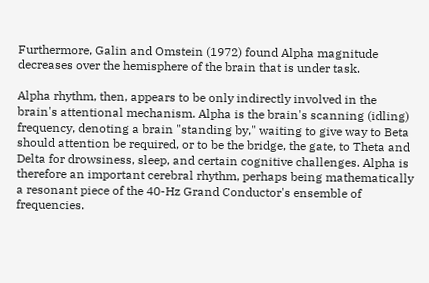Furthermore, Galin and Omstein (1972) found Alpha magnitude decreases over the hemisphere of the brain that is under task.

Alpha rhythm, then, appears to be only indirectly involved in the brain's attentional mechanism. Alpha is the brain's scanning (idling) frequency, denoting a brain "standing by," waiting to give way to Beta should attention be required, or to be the bridge, the gate, to Theta and Delta for drowsiness, sleep, and certain cognitive challenges. Alpha is therefore an important cerebral rhythm, perhaps being mathematically a resonant piece of the 40-Hz Grand Conductor's ensemble of frequencies.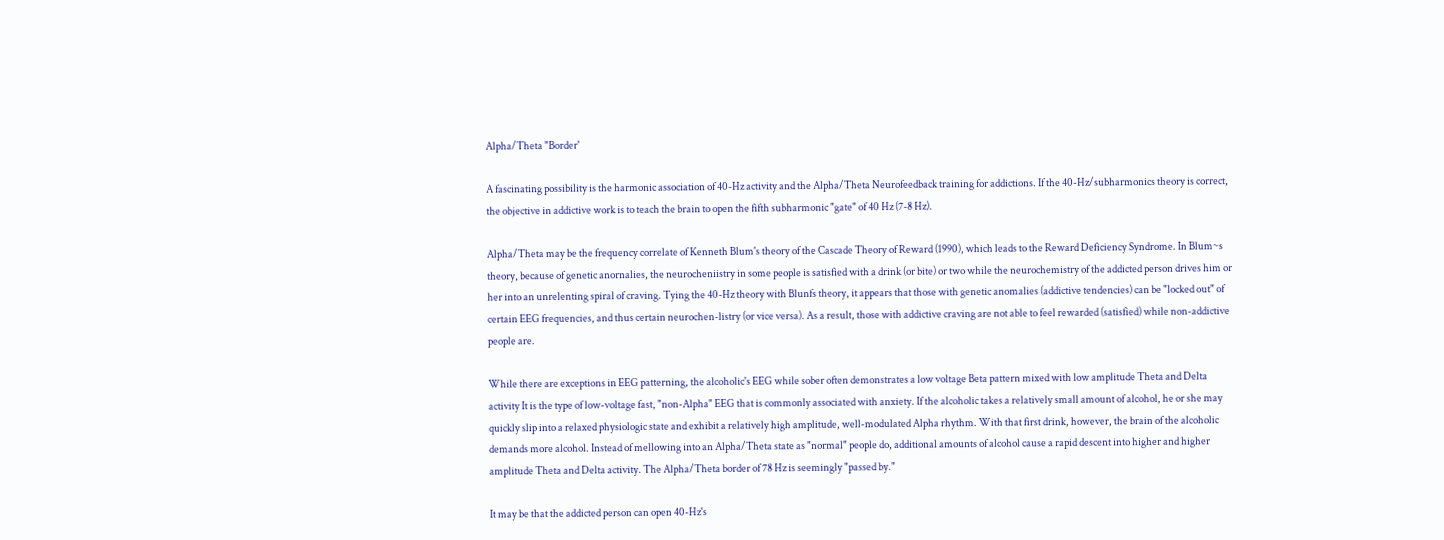Alpha/Theta "Border'

A fascinating possibility is the harmonic association of 40-Hz activity and the Alpha/Theta Neurofeedback training for addictions. If the 40-Hz/subharmonics theory is correct, the objective in addictive work is to teach the brain to open the fifth subharmonic "gate" of 40 Hz (7-8 Hz).

Alpha/Theta may be the frequency correlate of Kenneth Blum's theory of the Cascade Theory of Reward (1990), which leads to the Reward Deficiency Syndrome. In Blum~s theory, because of genetic anornalies, the neurocheniistry in some people is satisfied with a drink (or bite) or two while the neurochemistry of the addicted person drives him or her into an unrelenting spiral of craving. Tying the 40-Hz theory with Blunfs theory, it appears that those with genetic anomalies (addictive tendencies) can be "locked out" of certain EEG frequencies, and thus certain neurochen-listry (or vice versa). As a result, those with addictive craving are not able to feel rewarded (satisfied) while non-addictive people are.

While there are exceptions in EEG patterning, the alcoholic's EEG while sober often demonstrates a low voltage Beta pattern mixed with low amplitude Theta and Delta activity It is the type of low-voltage fast, "non-Alpha" EEG that is commonly associated with anxiety. If the alcoholic takes a relatively small amount of alcohol, he or she may quickly slip into a relaxed physiologic state and exhibit a relatively high amplitude, well-modulated Alpha rhythm. With that first drink, however, the brain of the alcoholic demands more alcohol. Instead of mellowing into an Alpha/Theta state as "normal" people do, additional amounts of alcohol cause a rapid descent into higher and higher amplitude Theta and Delta activity. The Alpha/Theta border of 78 Hz is seemingly "passed by."

It may be that the addicted person can open 40-Hz's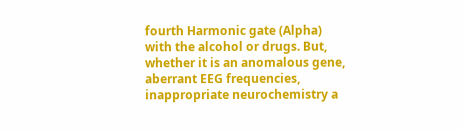fourth Harmonic gate (Alpha) with the alcohol or drugs. But, whether it is an anomalous gene, aberrant EEG frequencies, inappropriate neurochemistry a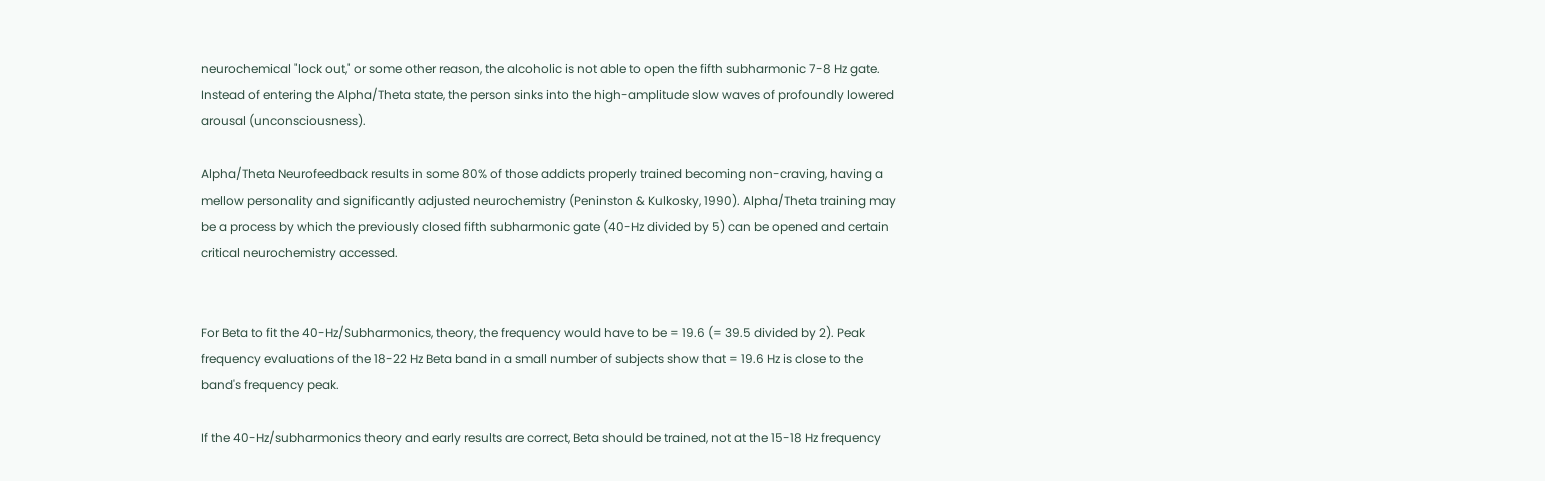neurochemical "lock out," or some other reason, the alcoholic is not able to open the fifth subharmonic 7-8 Hz gate. Instead of entering the Alpha/Theta state, the person sinks into the high-amplitude slow waves of profoundly lowered arousal (unconsciousness).

Alpha/Theta Neurofeedback results in some 80% of those addicts properly trained becoming non-craving, having a mellow personality and significantly adjusted neurochemistry (Peninston & Kulkosky, 1990). Alpha/Theta training may be a process by which the previously closed fifth subharmonic gate (40-Hz divided by 5) can be opened and certain critical neurochemistry accessed.


For Beta to fit the 40-Hz/Subharmonics, theory, the frequency would have to be = 19.6 (= 39.5 divided by 2). Peak frequency evaluations of the 18-22 Hz Beta band in a small number of subjects show that = 19.6 Hz is close to the band's frequency peak.

If the 40-Hz/subharmonics theory and early results are correct, Beta should be trained, not at the 15-18 Hz frequency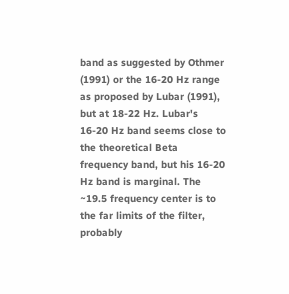band as suggested by Othmer (1991) or the 16-20 Hz range as proposed by Lubar (1991), but at 18-22 Hz. Lubar's 16-20 Hz band seems close to the theoretical Beta frequency band, but his 16-20 Hz band is marginal. The ~19.5 frequency center is to the far limits of the filter, probably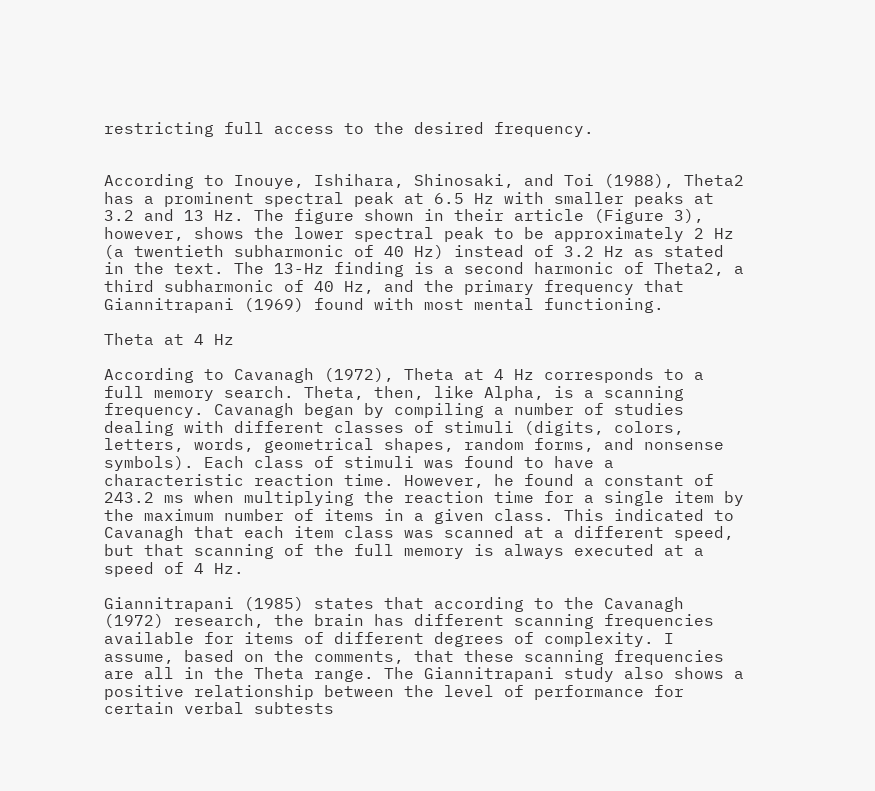restricting full access to the desired frequency.


According to Inouye, Ishihara, Shinosaki, and Toi (1988), Theta2 has a prominent spectral peak at 6.5 Hz with smaller peaks at 3.2 and 13 Hz. The figure shown in their article (Figure 3), however, shows the lower spectral peak to be approximately 2 Hz (a twentieth subharmonic of 40 Hz) instead of 3.2 Hz as stated in the text. The 13-Hz finding is a second harmonic of Theta2, a third subharmonic of 40 Hz, and the primary frequency that Giannitrapani (1969) found with most mental functioning.

Theta at 4 Hz

According to Cavanagh (1972), Theta at 4 Hz corresponds to a full memory search. Theta, then, like Alpha, is a scanning frequency. Cavanagh began by compiling a number of studies dealing with different classes of stimuli (digits, colors, letters, words, geometrical shapes, random forms, and nonsense symbols). Each class of stimuli was found to have a characteristic reaction time. However, he found a constant of 243.2 ms when multiplying the reaction time for a single item by the maximum number of items in a given class. This indicated to Cavanagh that each item class was scanned at a different speed, but that scanning of the full memory is always executed at a speed of 4 Hz.

Giannitrapani (1985) states that according to the Cavanagh (1972) research, the brain has different scanning frequencies available for items of different degrees of complexity. I assume, based on the comments, that these scanning frequencies are all in the Theta range. The Giannitrapani study also shows a positive relationship between the level of performance for certain verbal subtests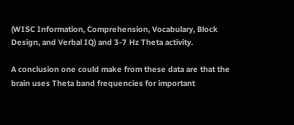(WISC Information, Comprehension, Vocabulary, Block Design, and Verbal IQ) and 3-7 Hz Theta activity.

A conclusion one could make from these data are that the brain uses Theta band frequencies for important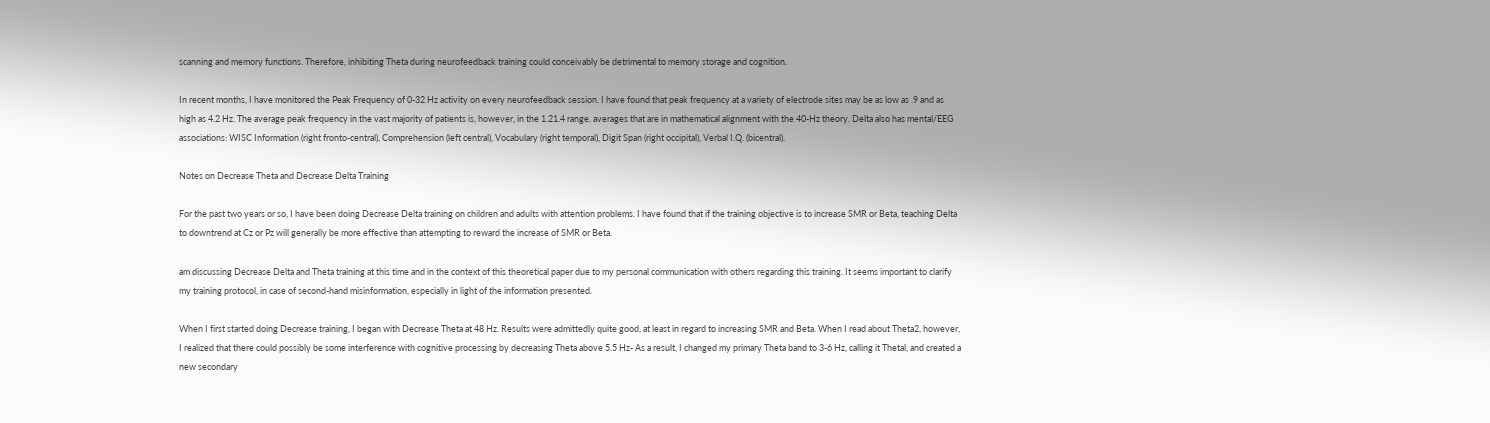scanning and memory functions. Therefore, inhibiting Theta during neurofeedback training could conceivably be detrimental to memory storage and cognition.

In recent months, I have monitored the Peak Frequency of 0-32 Hz activity on every neurofeedback session. I have found that peak frequency at a variety of electrode sites may be as low as .9 and as high as 4.2 Hz. The average peak frequency in the vast majority of patients is, however, in the 1.21.4 range, averages that are in mathematical alignment with the 40-Hz theory. Delta also has mental/EEG associations: WISC Information (right fronto-central), Comprehension (left central), Vocabulary (right temporal), Digit Span (right occipital), Verbal I.Q. (bicentral).

Notes on Decrease Theta and Decrease Delta Training

For the past two years or so, I have been doing Decrease Delta training on children and adults with attention problems. I have found that if the training objective is to increase SMR or Beta, teaching Delta to downtrend at Cz or Pz will generally be more effective than attempting to reward the increase of SMR or Beta.

am discussing Decrease Delta and Theta training at this time and in the context of this theoretical paper due to my personal communication with others regarding this training. It seems important to clarify my training protocol, in case of second-hand misinformation, especially in light of the information presented.

When I first started doing Decrease training, I began with Decrease Theta at 48 Hz. Results were admittedly quite good, at least in regard to increasing SMR and Beta. When I read about Theta2, however, I realized that there could possibly be some interference with cognitive processing by decreasing Theta above 5.5 Hz- As a result, I changed my primary Theta band to 3-6 Hz, calling it Thetal, and created a new secondary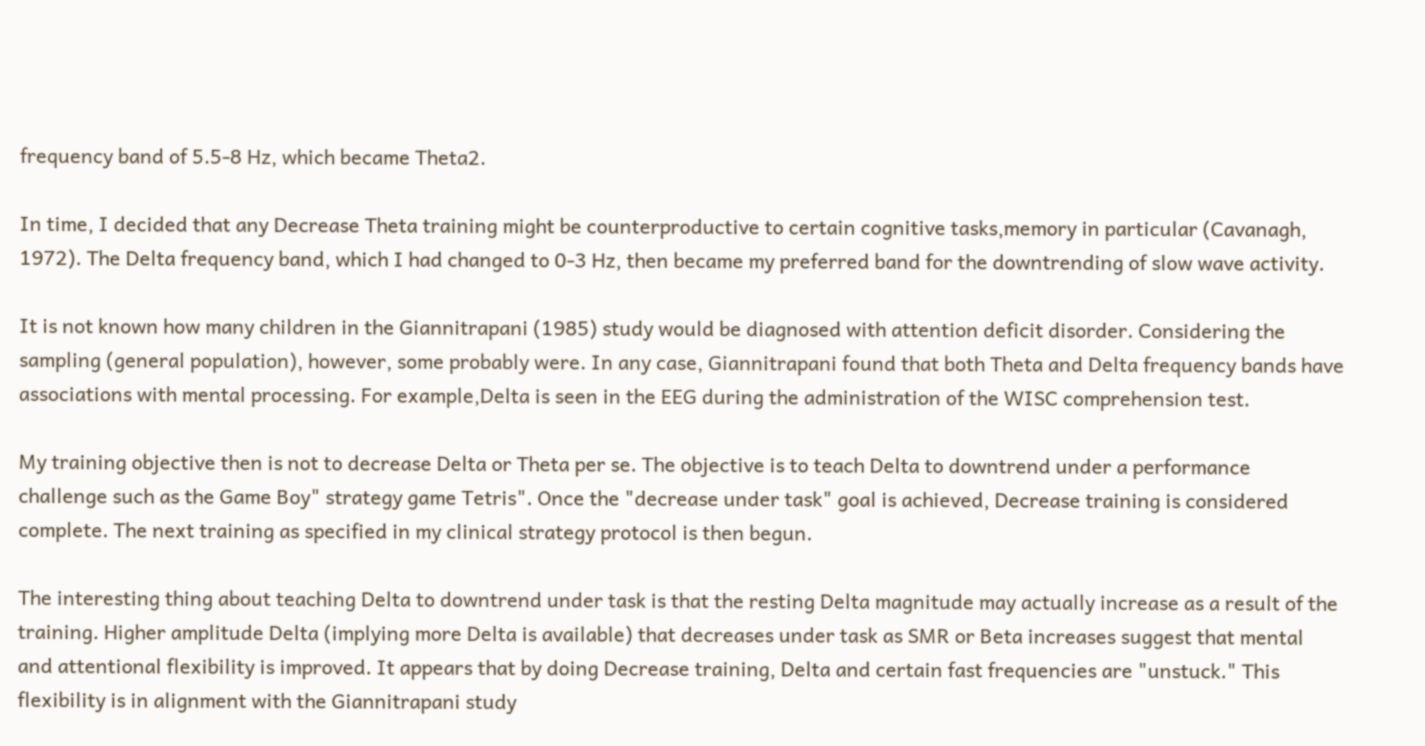frequency band of 5.5-8 Hz, which became Theta2.

In time, I decided that any Decrease Theta training might be counterproductive to certain cognitive tasks,memory in particular (Cavanagh, 1972). The Delta frequency band, which I had changed to 0-3 Hz, then became my preferred band for the downtrending of slow wave activity.

It is not known how many children in the Giannitrapani (1985) study would be diagnosed with attention deficit disorder. Considering the sampling (general population), however, some probably were. In any case, Giannitrapani found that both Theta and Delta frequency bands have associations with mental processing. For example,Delta is seen in the EEG during the administration of the WISC comprehension test.

My training objective then is not to decrease Delta or Theta per se. The objective is to teach Delta to downtrend under a performance challenge such as the Game Boy" strategy game Tetris". Once the "decrease under task" goal is achieved, Decrease training is considered complete. The next training as specified in my clinical strategy protocol is then begun.

The interesting thing about teaching Delta to downtrend under task is that the resting Delta magnitude may actually increase as a result of the training. Higher amplitude Delta (implying more Delta is available) that decreases under task as SMR or Beta increases suggest that mental and attentional flexibility is improved. It appears that by doing Decrease training, Delta and certain fast frequencies are "unstuck." This flexibility is in alignment with the Giannitrapani study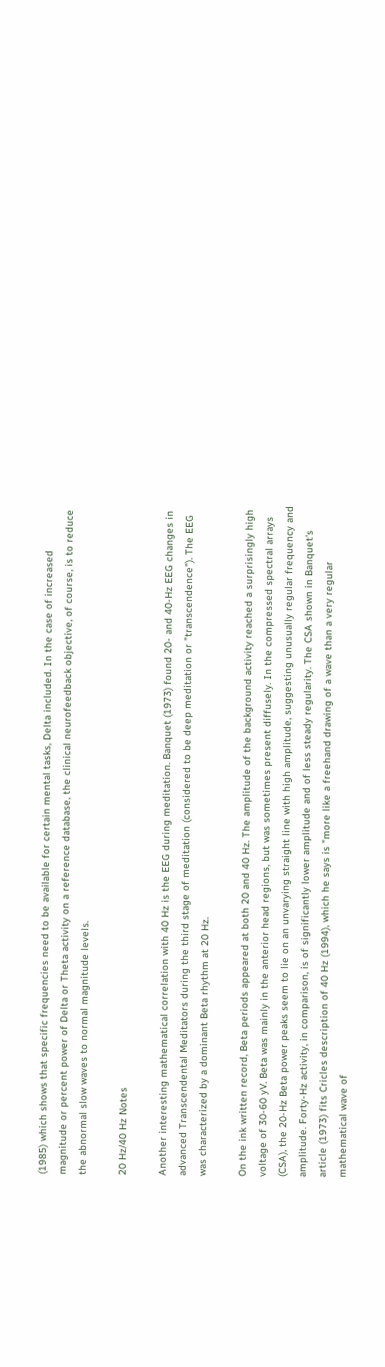(1985) which shows that specific frequencies need to be available for certain mental tasks, Delta included. In the case of increased magnitude or percent power of Delta or Theta activity on a reference database, the clinical neurofeedback objective, of course, is to reduce the abnormal slow waves to normal magnitude levels.

20 Hz/40 Hz Notes

Another interesting mathematical correlation with 40 Hz is the EEG during meditation. Banquet (1973) found 20- and 40-Hz EEG changes in advanced Transcendental Meditators during the third stage of meditation (considered to be deep meditation or "transcendence"). The EEG was characterized by a dominant Beta rhythm at 20 Hz.

On the ink written record, Beta periods appeared at both 20 and 40 Hz. The amplitude of the background activity reached a surprisingly high voltage of 30-60 yV. Beta was mainly in the anterior head regions, but was sometimes present diffusely. In the compressed spectral arrays (CSA), the 20-Hz Beta power peaks seem to lie on an unvarying straight line with high amplitude, suggesting unusually regular frequency and amplitude. Forty-Hz activity, in comparison, is of significantly lower amplitude and of less steady regularity. The CSA shown in Banquet's article (1973) fits Cricles description of 40 Hz (1994), which he says is "more like a freehand drawing of a wave than a very regular mathematical wave of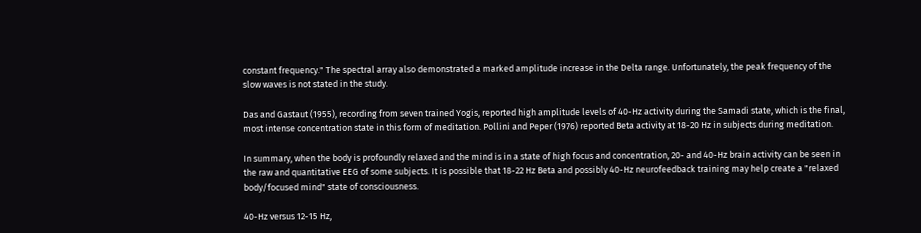constant frequency." The spectral array also demonstrated a marked amplitude increase in the Delta range. Unfortunately, the peak frequency of the slow waves is not stated in the study.

Das and Gastaut (1955), recording from seven trained Yogis, reported high amplitude levels of 40-Hz activity during the Samadi state, which is the final, most intense concentration state in this form of meditation. Pollini and Peper (1976) reported Beta activity at 18-20 Hz in subjects during meditation.

In summary, when the body is profoundly relaxed and the mind is in a state of high focus and concentration, 20- and 40-Hz brain activity can be seen in the raw and quantitative EEG of some subjects. It is possible that 18-22 Hz Beta and possibly 40-Hz neurofeedback training may help create a "relaxed body/focused mind" state of consciousness.

40-Hz versus 12-15 Hz,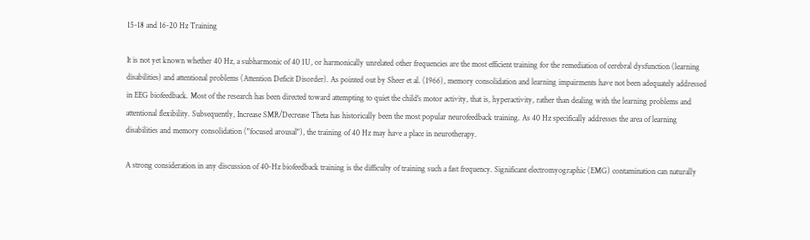15-18 and 16-20 Hz Training

It is not yet known whether 40 Hz, a subharmonic of 40 1U, or harmonically unrelated other frequencies are the most efficient training for the remediation of cerebral dysfunction (learning disabilities) and attentional problems (Attention Deficit Disorder). As pointed out by Sheer et al. (1966), memory consolidation and learning impairments have not been adequately addressed in EEG biofeedback. Most of the research has been directed toward attempting to quiet the child's motor activity, that is, hyperactivity, rather than dealing with the learning problems and attentional flexibility. Subsequently, Increase SMR/Decrease Theta has historically been the most popular neurofeedback training. As 40 Hz specifically addresses the area of learning disabilities and memory consolidation ("focused arousal"), the training of 40 Hz may have a place in neurotherapy.

A strong consideration in any discussion of 40-Hz biofeedback training is the difficulty of training such a fast frequency. Significant electromyographic (EMG) contamination can naturally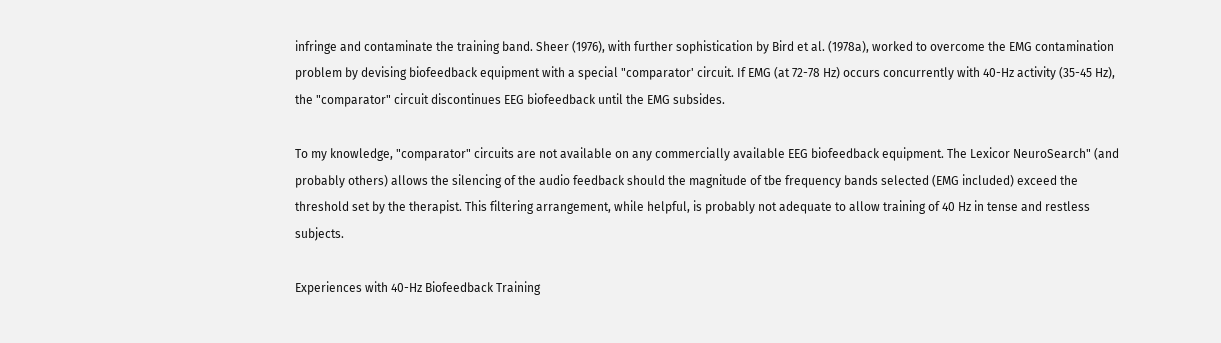infringe and contaminate the training band. Sheer (1976), with further sophistication by Bird et al. (1978a), worked to overcome the EMG contamination problem by devising biofeedback equipment with a special "comparator' circuit. If EMG (at 72-78 Hz) occurs concurrently with 40-Hz activity (35-45 Hz), the "comparator" circuit discontinues EEG biofeedback until the EMG subsides.

To my knowledge, "comparator" circuits are not available on any commercially available EEG biofeedback equipment. The Lexicor NeuroSearch" (and probably others) allows the silencing of the audio feedback should the magnitude of tbe frequency bands selected (EMG included) exceed the threshold set by the therapist. This filtering arrangement, while helpful, is probably not adequate to allow training of 40 Hz in tense and restless subjects.

Experiences with 40-Hz Biofeedback Training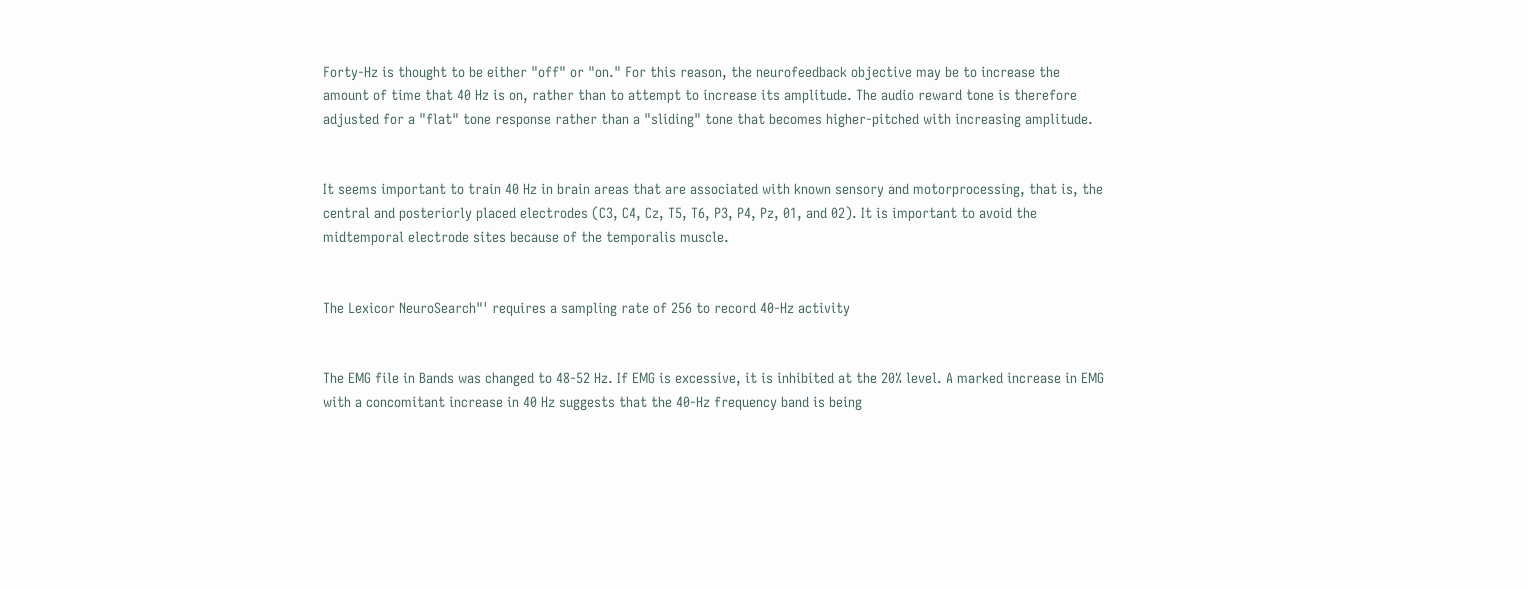Forty-Hz is thought to be either "off" or "on." For this reason, the neurofeedback objective may be to increase the amount of time that 40 Hz is on, rather than to attempt to increase its amplitude. The audio reward tone is therefore adjusted for a "flat" tone response rather than a "sliding" tone that becomes higher-pitched with increasing amplitude.


It seems important to train 40 Hz in brain areas that are associated with known sensory and motorprocessing, that is, the central and posteriorly placed electrodes (C3, C4, Cz, T5, T6, P3, P4, Pz, 01, and 02). It is important to avoid the midtemporal electrode sites because of the temporalis muscle.


The Lexicor NeuroSearch"' requires a sampling rate of 256 to record 40-Hz activity


The EMG file in Bands was changed to 48-52 Hz. If EMG is excessive, it is inhibited at the 20% level. A marked increase in EMG with a concomitant increase in 40 Hz suggests that the 40-Hz frequency band is being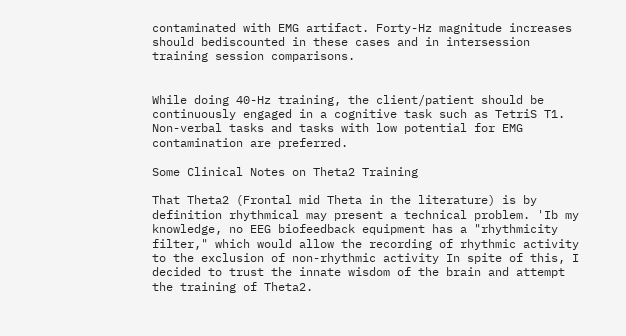contaminated with EMG artifact. Forty-Hz magnitude increases should bediscounted in these cases and in intersession training session comparisons.


While doing 40-Hz training, the client/patient should be continuously engaged in a cognitive task such as TetriS T1. Non-verbal tasks and tasks with low potential for EMG contamination are preferred.

Some Clinical Notes on Theta2 Training

That Theta2 (Frontal mid Theta in the literature) is by definition rhythmical may present a technical problem. 'Ib my knowledge, no EEG biofeedback equipment has a "rhythmicity filter," which would allow the recording of rhythmic activity to the exclusion of non-rhythmic activity In spite of this, I decided to trust the innate wisdom of the brain and attempt the training of Theta2.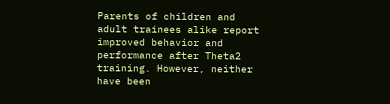Parents of children and adult trainees alike report improved behavior and performance after Theta2 training. However, neither have been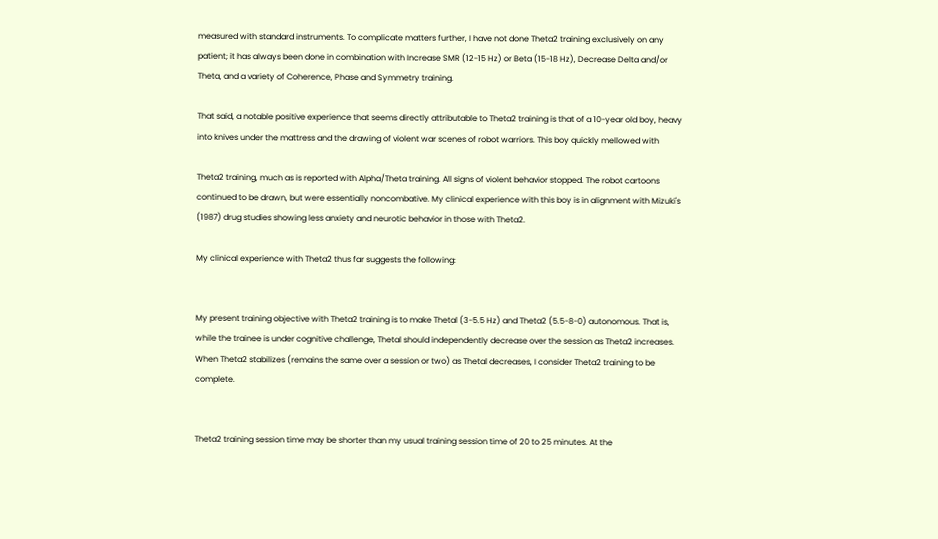measured with standard instruments. To complicate matters further, I have not done Theta2 training exclusively on any patient; it has always been done in combination with Increase SMR (12-15 Hz) or Beta (15-18 Hz), Decrease Delta and/or Theta, and a variety of Coherence, Phase and Symmetry training.

That said, a notable positive experience that seems directly attributable to Theta2 training is that of a 10-year old boy, heavy into knives under the mattress and the drawing of violent war scenes of robot warriors. This boy quickly mellowed with

Theta2 training, much as is reported with Alpha/Theta training. All signs of violent behavior stopped. The robot cartoons continued to be drawn, but were essentially noncombative. My clinical experience with this boy is in alignment with Mizuki's (1987) drug studies showing less anxiety and neurotic behavior in those with Theta2.

My clinical experience with Theta2 thus far suggests the following:


My present training objective with Theta2 training is to make Thetal (3-5.5 Hz) and Theta2 (5.5-8-0) autonomous. That is, while the trainee is under cognitive challenge, Thetal should independently decrease over the session as Theta2 increases. When Theta2 stabilizes (remains the same over a session or two) as Thetal decreases, I consider Theta2 training to be complete.


Theta2 training session time may be shorter than my usual training session time of 20 to 25 minutes. At the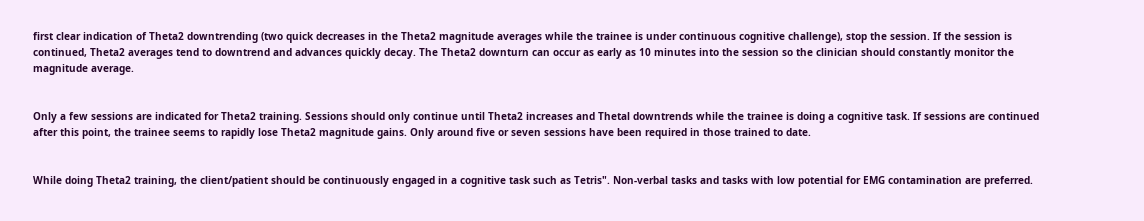first clear indication of Theta2 downtrending (two quick decreases in the Theta2 magnitude averages while the trainee is under continuous cognitive challenge), stop the session. If the session is continued, Theta2 averages tend to downtrend and advances quickly decay. The Theta2 downturn can occur as early as 10 minutes into the session so the clinician should constantly monitor the magnitude average.


Only a few sessions are indicated for Theta2 training. Sessions should only continue until Theta2 increases and Thetal downtrends while the trainee is doing a cognitive task. If sessions are continued after this point, the trainee seems to rapidly lose Theta2 magnitude gains. Only around five or seven sessions have been required in those trained to date.


While doing Theta2 training, the client/patient should be continuously engaged in a cognitive task such as Tetris". Non-verbal tasks and tasks with low potential for EMG contamination are preferred.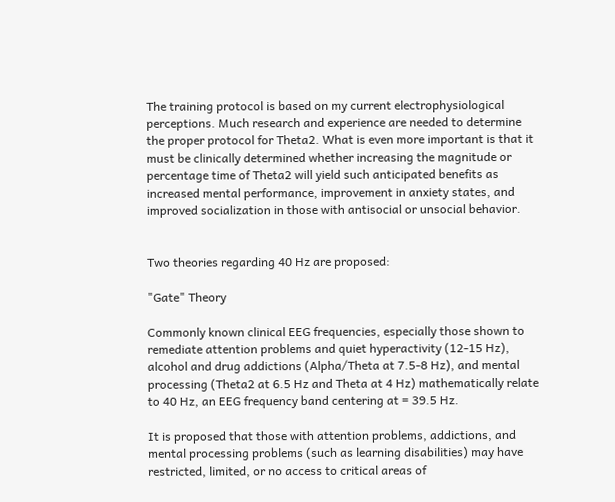The training protocol is based on my current electrophysiological perceptions. Much research and experience are needed to determine the proper protocol for Theta2. What is even more important is that it must be clinically determined whether increasing the magnitude or percentage time of Theta2 will yield such anticipated benefits as increased mental performance, improvement in anxiety states, and improved socialization in those with antisocial or unsocial behavior.


Two theories regarding 40 Hz are proposed:

"Gate" Theory

Commonly known clinical EEG frequencies, especially those shown to remediate attention problems and quiet hyperactivity (12-15 Hz), alcohol and drug addictions (Alpha/Theta at 7.5-8 Hz), and mental processing (Theta2 at 6.5 Hz and Theta at 4 Hz) mathematically relate to 40 Hz, an EEG frequency band centering at = 39.5 Hz.

It is proposed that those with attention problems, addictions, and mental processing problems (such as learning disabilities) may have restricted, limited, or no access to critical areas of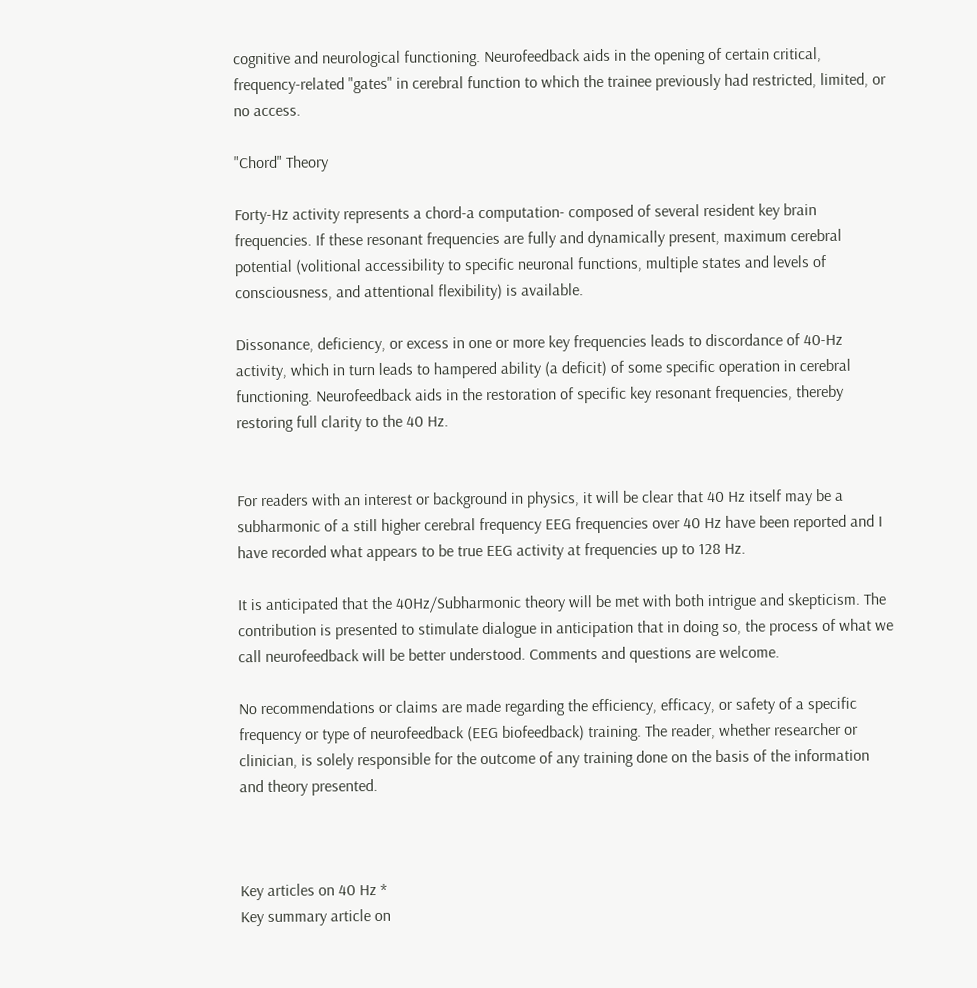cognitive and neurological functioning. Neurofeedback aids in the opening of certain critical, frequency-related "gates" in cerebral function to which the trainee previously had restricted, limited, or no access.

"Chord" Theory

Forty-Hz activity represents a chord-a computation- composed of several resident key brain frequencies. If these resonant frequencies are fully and dynamically present, maximum cerebral potential (volitional accessibility to specific neuronal functions, multiple states and levels of consciousness, and attentional flexibility) is available.

Dissonance, deficiency, or excess in one or more key frequencies leads to discordance of 40-Hz activity, which in turn leads to hampered ability (a deficit) of some specific operation in cerebral functioning. Neurofeedback aids in the restoration of specific key resonant frequencies, thereby restoring full clarity to the 40 Hz.


For readers with an interest or background in physics, it will be clear that 40 Hz itself may be a subharmonic of a still higher cerebral frequency EEG frequencies over 40 Hz have been reported and I have recorded what appears to be true EEG activity at frequencies up to 128 Hz.

It is anticipated that the 40Hz/Subharmonic theory will be met with both intrigue and skepticism. The contribution is presented to stimulate dialogue in anticipation that in doing so, the process of what we call neurofeedback will be better understood. Comments and questions are welcome.

No recommendations or claims are made regarding the efficiency, efficacy, or safety of a specific frequency or type of neurofeedback (EEG biofeedback) training. The reader, whether researcher or clinician, is solely responsible for the outcome of any training done on the basis of the information and theory presented.



Key articles on 40 Hz *
Key summary article on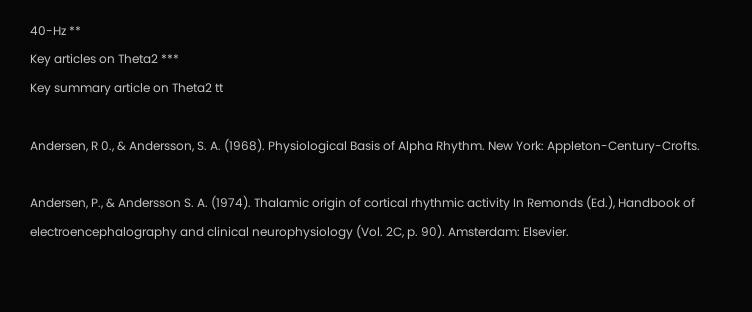40-Hz **
Key articles on Theta2 ***
Key summary article on Theta2 tt

Andersen, R 0., & Andersson, S. A. (1968). Physiological Basis of Alpha Rhythm. New York: Appleton-Century-Crofts.

Andersen, P., & Andersson S. A. (1974). Thalamic origin of cortical rhythmic activity In Remonds (Ed.), Handbook of electroencephalography and clinical neurophysiology (Vol. 2C, p. 90). Amsterdam: Elsevier.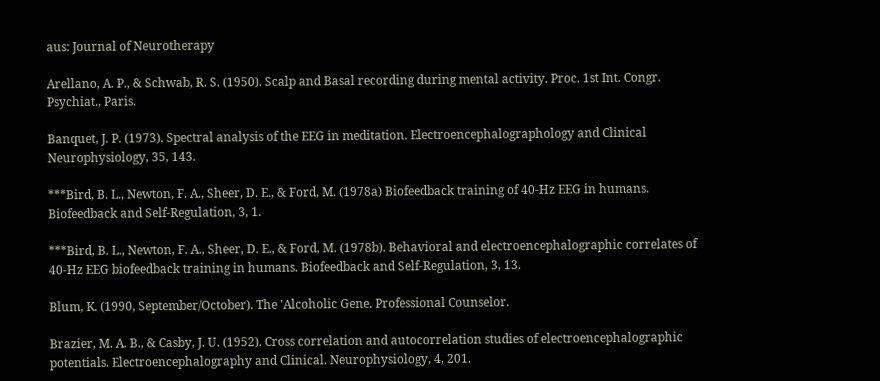aus: Journal of Neurotherapy

Arellano, A. P., & Schwab, R. S. (1950). Scalp and Basal recording during mental activity. Proc. 1st Int. Congr. Psychiat., Paris.

Banquet, J. P. (1973). Spectral analysis of the EEG in meditation. Electroencephalographology and Clinical Neurophysiology, 35, 143.

***Bird, B. L., Newton, F. A., Sheer, D. E., & Ford, M. (1978a) Biofeedback training of 40-Hz EEG in humans. Biofeedback and Self-Regulation, 3, 1.

***Bird, B. L., Newton, F. A., Sheer, D. E., & Ford, M. (1978b). Behavioral and electroencephalographic correlates of 40-Hz EEG biofeedback training in humans. Biofeedback and Self-Regulation, 3, 13.

Blum, K. (1990, September/October). The 'Alcoholic Gene. Professional Counselor.

Brazier, M. A. B., & Casby, J. U. (1952). Cross correlation and autocorrelation studies of electroencephalographic potentials. Electroencephalography and Clinical. Neurophysiology, 4, 201.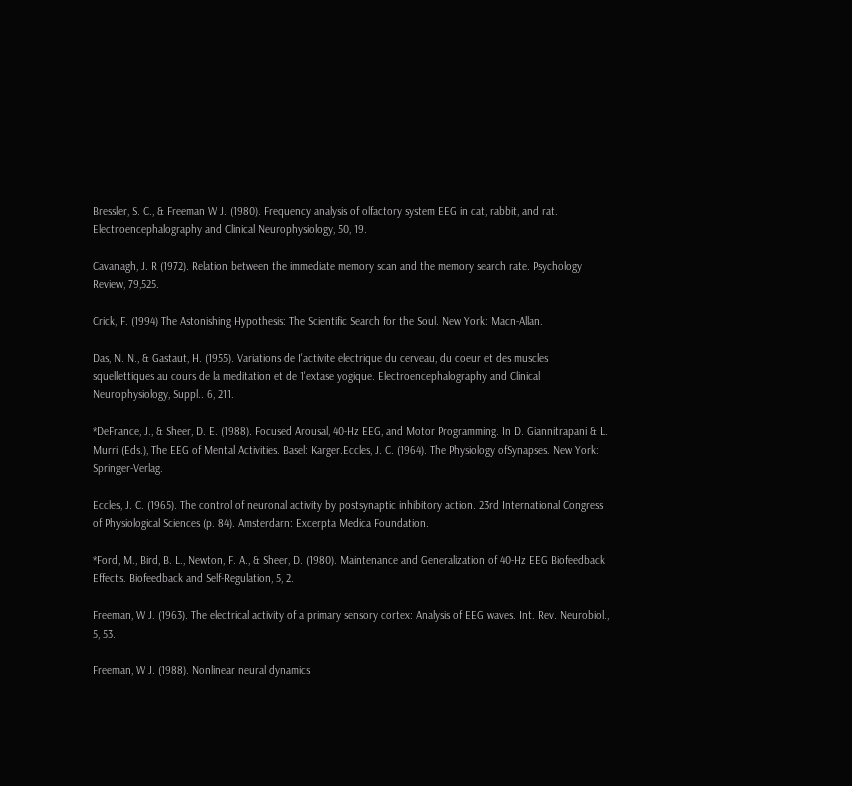Bressler, S. C., & Freeman W J. (1980). Frequency analysis of olfactory system EEG in cat, rabbit, and rat. Electroencephalography and Clinical Neurophysiology, 50, 19.

Cavanagh, J. R (1972). Relation between the immediate memory scan and the memory search rate. Psychology Review, 79,525.

Crick, F. (1994) The Astonishing Hypothesis: The Scientific Search for the Soul. New York: Macn-Allan.

Das, N. N., & Gastaut, H. (1955). Variations de I'activite electrique du cerveau, du coeur et des muscles squellettiques au cours de la meditation et de 1'extase yogique. Electroencephalography and Clinical Neurophysiology, Suppl.. 6, 211.

*DeFrance, J., & Sheer, D. E. (1988). Focused Arousal, 40-Hz EEG, and Motor Programming. In D. Giannitrapani & L. Murri (Eds.), The EEG of Mental Activities. Basel: Karger.Eccles, J. C. (1964). The Physiology ofSynapses. New York: Springer-Verlag.

Eccles, J. C. (1965). The control of neuronal activity by postsynaptic inhibitory action. 23rd International Congress of Physiological Sciences (p. 84). Amsterdarn: Excerpta Medica Foundation.

*Ford, M., Bird, B. L., Newton, F. A., & Sheer, D. (1980). Maintenance and Generalization of 40-Hz EEG Biofeedback Effects. Biofeedback and Self-Regulation, 5, 2.

Freeman, W J. (1963). The electrical activity of a primary sensory cortex: Analysis of EEG waves. Int. Rev. Neurobiol., 5, 53.

Freeman, W J. (1988). Nonlinear neural dynamics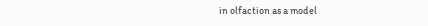in olfaction as a model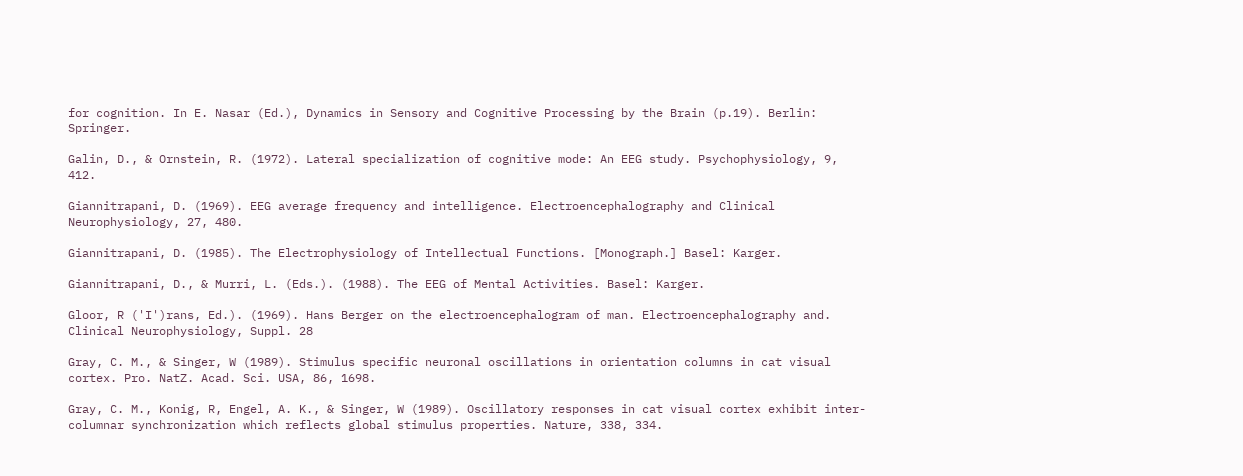for cognition. In E. Nasar (Ed.), Dynamics in Sensory and Cognitive Processing by the Brain (p.19). Berlin: Springer.

Galin, D., & Ornstein, R. (1972). Lateral specialization of cognitive mode: An EEG study. Psychophysiology, 9, 412.

Giannitrapani, D. (1969). EEG average frequency and intelligence. Electroencephalography and Clinical Neurophysiology, 27, 480.

Giannitrapani, D. (1985). The Electrophysiology of Intellectual Functions. [Monograph.] Basel: Karger.

Giannitrapani, D., & Murri, L. (Eds.). (1988). The EEG of Mental Activities. Basel: Karger.

Gloor, R ('I')rans, Ed.). (1969). Hans Berger on the electroencephalogram of man. Electroencephalography and. Clinical Neurophysiology, Suppl. 28

Gray, C. M., & Singer, W (1989). Stimulus specific neuronal oscillations in orientation columns in cat visual cortex. Pro. NatZ. Acad. Sci. USA, 86, 1698.

Gray, C. M., Konig, R, Engel, A. K., & Singer, W (1989). Oscillatory responses in cat visual cortex exhibit inter-columnar synchronization which reflects global stimulus properties. Nature, 338, 334.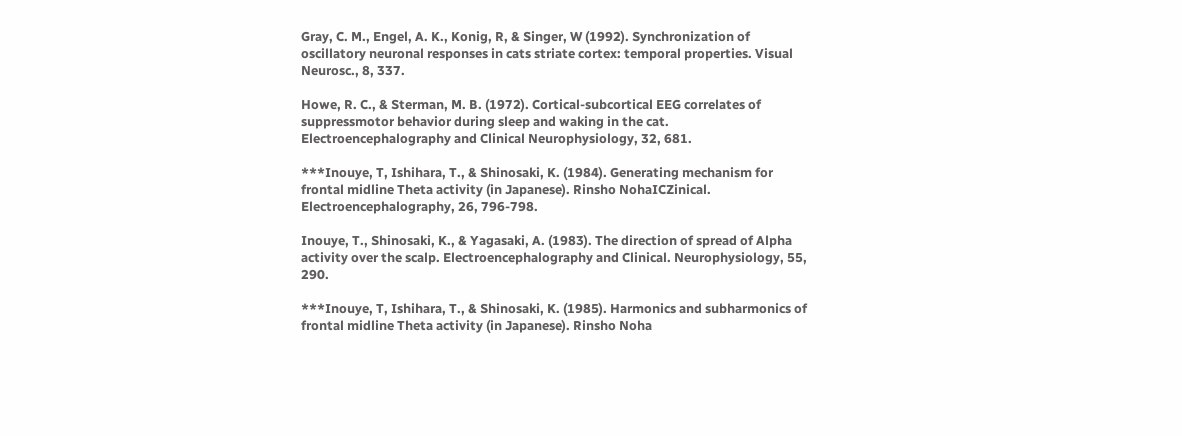Gray, C. M., Engel, A. K., Konig, R, & Singer, W (1992). Synchronization of oscillatory neuronal responses in cats striate cortex: temporal properties. Visual Neurosc., 8, 337.

Howe, R. C., & Sterman, M. B. (1972). Cortical-subcortical EEG correlates of suppressmotor behavior during sleep and waking in the cat. Electroencephalography and Clinical Neurophysiology, 32, 681.

***Inouye, T, Ishihara, T., & Shinosaki, K. (1984). Generating mechanism for frontal midline Theta activity (in Japanese). Rinsho NohaICZinical. Electroencephalography, 26, 796-798.

Inouye, T., Shinosaki, K., & Yagasaki, A. (1983). The direction of spread of Alpha activity over the scalp. Electroencephalography and Clinical. Neurophysiology, 55, 290.

***Inouye, T, Ishihara, T., & Shinosaki, K. (1985). Harmonics and subharmonics of frontal midline Theta activity (in Japanese). Rinsho Noha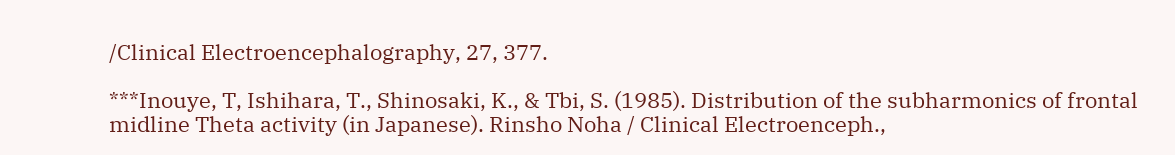/Clinical Electroencephalography, 27, 377.

***Inouye, T, Ishihara, T., Shinosaki, K., & Tbi, S. (1985). Distribution of the subharmonics of frontal midline Theta activity (in Japanese). Rinsho Noha / Clinical Electroenceph.,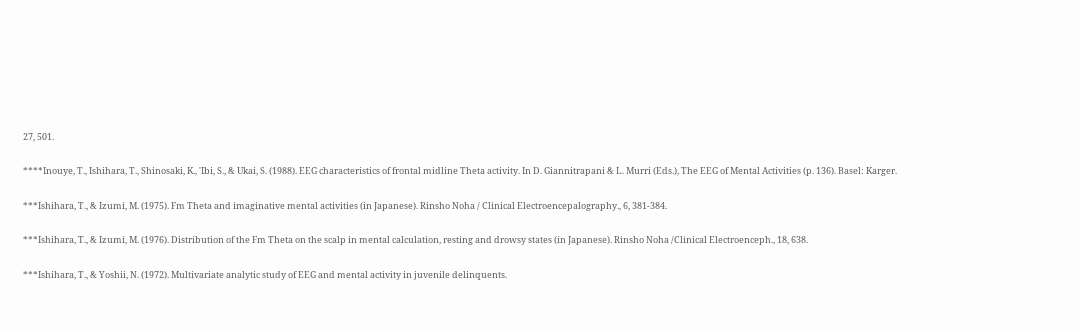27, 501.

****Inouye, T., Ishihara, T., Shinosaki, K., 'Ibi, S., & Ukai, S. (1988). EEG characteristics of frontal midline Theta activity. In D. Giannitrapani & L. Murri (Eds.), The EEG of Mental Activities (p. 136). Basel: Karger.

***Ishihara, T., & Izumi, M. (1975). Fm Theta and imaginative mental activities (in Japanese). Rinsho Noha / Clinical Electroencepalography., 6, 381-384.

***Ishihara, T., & Izumi, M. (1976). Distribution of the Fm Theta on the scalp in mental calculation, resting and drowsy states (in Japanese). Rinsho Noha /Clinical Electroenceph., 18, 638.

***Ishihara, T., & Yoshii, N. (1972). Multivariate analytic study of EEG and mental activity in juvenile delinquents.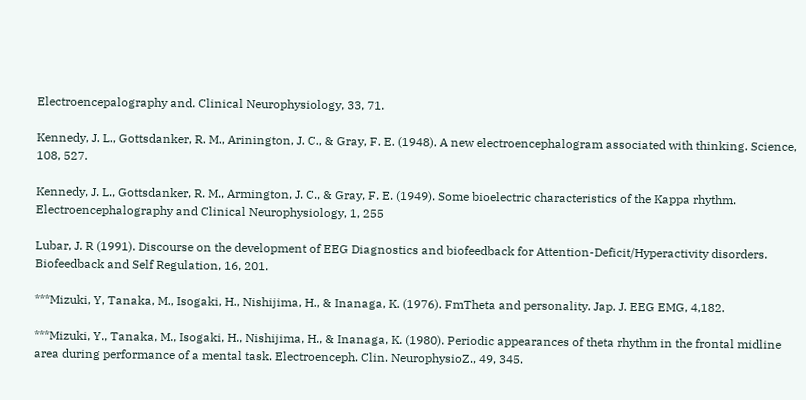Electroencepalography and. Clinical Neurophysiology, 33, 71.

Kennedy, J. L., Gottsdanker, R. M., Arinington, J. C., & Gray, F. E. (1948). A new electroencephalogram associated with thinking. Science, 108, 527.

Kennedy, J. L., Gottsdanker, R. M., Armington, J. C., & Gray, F. E. (1949). Some bioelectric characteristics of the Kappa rhythm. Electroencephalography and Clinical Neurophysiology, 1, 255

Lubar, J. R (1991). Discourse on the development of EEG Diagnostics and biofeedback for Attention-Deficit/Hyperactivity disorders. Biofeedback and Self Regulation, 16, 201.

***Mizuki, Y, Tanaka, M., Isogaki, H., Nishijima, H., & Inanaga, K. (1976). FmTheta and personality. Jap. J. EEG EMG, 4,182.

***Mizuki, Y., Tanaka, M., Isogaki, H., Nishijima, H., & Inanaga, K. (1980). Periodic appearances of theta rhythm in the frontal midline area during performance of a mental task. Electroenceph. Clin. NeurophysioZ., 49, 345.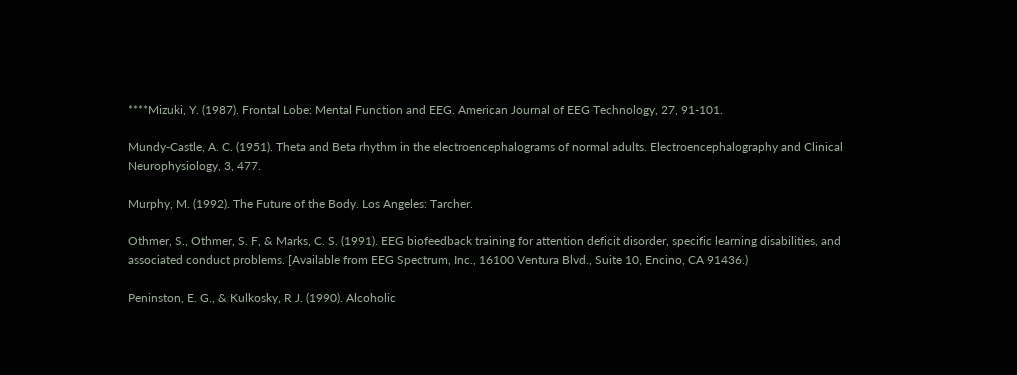****Mizuki, Y. (1987). Frontal Lobe: Mental Function and EEG. American Journal of EEG Technology, 27, 91-101.

Mundy-Castle, A. C. (1951). Theta and Beta rhythm in the electroencephalograms of normal adults. Electroencephalography and Clinical Neurophysiology, 3, 477.

Murphy, M. (1992). The Future of the Body. Los Angeles: Tarcher.

Othmer, S., Othmer, S. F, & Marks, C. S. (1991). EEG biofeedback training for attention deficit disorder, specific learning disabilities, and associated conduct problems. [Available from EEG Spectrum, Inc., 16100 Ventura Blvd., Suite 10, Encino, CA 91436.)

Peninston, E. G., & Kulkosky, R J. (1990). Alcoholic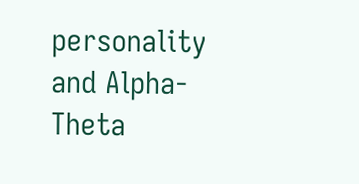personality and Alpha-Theta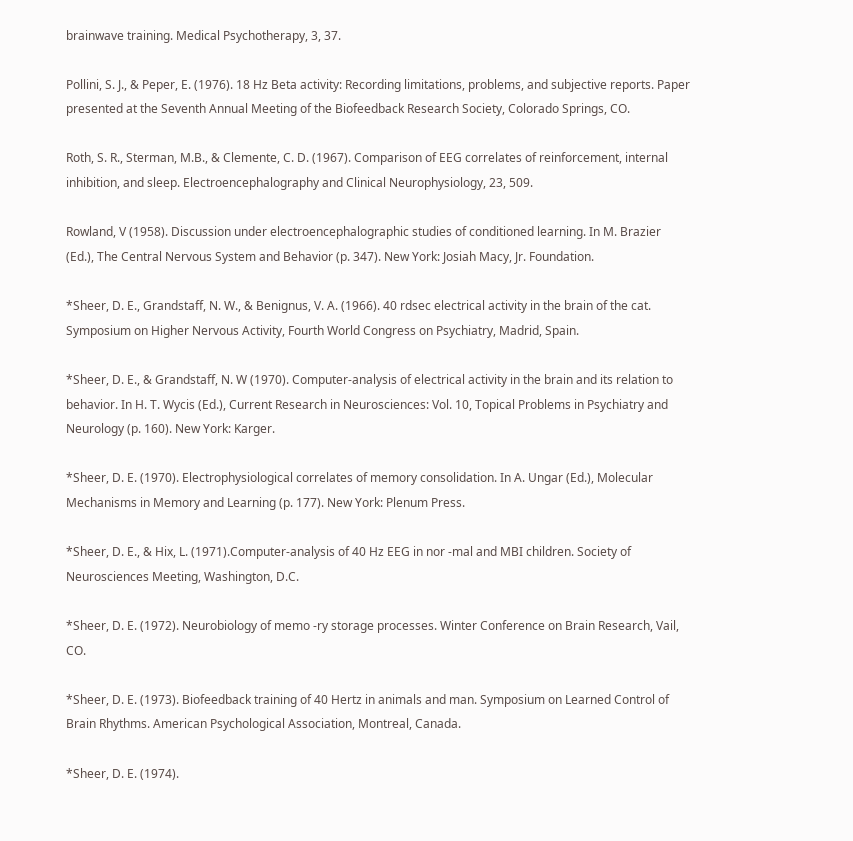brainwave training. Medical Psychotherapy, 3, 37.

Pollini, S. J., & Peper, E. (1976). 18 Hz Beta activity: Recording limitations, problems, and subjective reports. Paper presented at the Seventh Annual Meeting of the Biofeedback Research Society, Colorado Springs, CO.

Roth, S. R., Sterman, M.B., & Clemente, C. D. (1967). Comparison of EEG correlates of reinforcement, internal inhibition, and sleep. Electroencephalography and Clinical Neurophysiology, 23, 509.

Rowland, V (1958). Discussion under electroencephalographic studies of conditioned learning. In M. Brazier (Ed.), The Central Nervous System and Behavior (p. 347). New York: Josiah Macy, Jr. Foundation.

*Sheer, D. E., Grandstaff, N. W., & Benignus, V. A. (1966). 40 rdsec electrical activity in the brain of the cat. Symposium on Higher Nervous Activity, Fourth World Congress on Psychiatry, Madrid, Spain.

*Sheer, D. E., & Grandstaff, N. W (1970). Computer-analysis of electrical activity in the brain and its relation to behavior. In H. T. Wycis (Ed.), Current Research in Neurosciences: Vol. 10, Topical Problems in Psychiatry and Neurology (p. 160). New York: Karger.

*Sheer, D. E. (1970). Electrophysiological correlates of memory consolidation. In A. Ungar (Ed.), Molecular Mechanisms in Memory and Learning (p. 177). New York: Plenum Press.

*Sheer, D. E., & Hix, L. (1971).Computer-analysis of 40 Hz EEG in nor -mal and MBI children. Society of Neurosciences Meeting, Washington, D.C.

*Sheer, D. E. (1972). Neurobiology of memo -ry storage processes. Winter Conference on Brain Research, Vail, CO.

*Sheer, D. E. (1973). Biofeedback training of 40 Hertz in animals and man. Symposium on Learned Control of Brain Rhythms. American Psychological Association, Montreal, Canada.

*Sheer, D. E. (1974).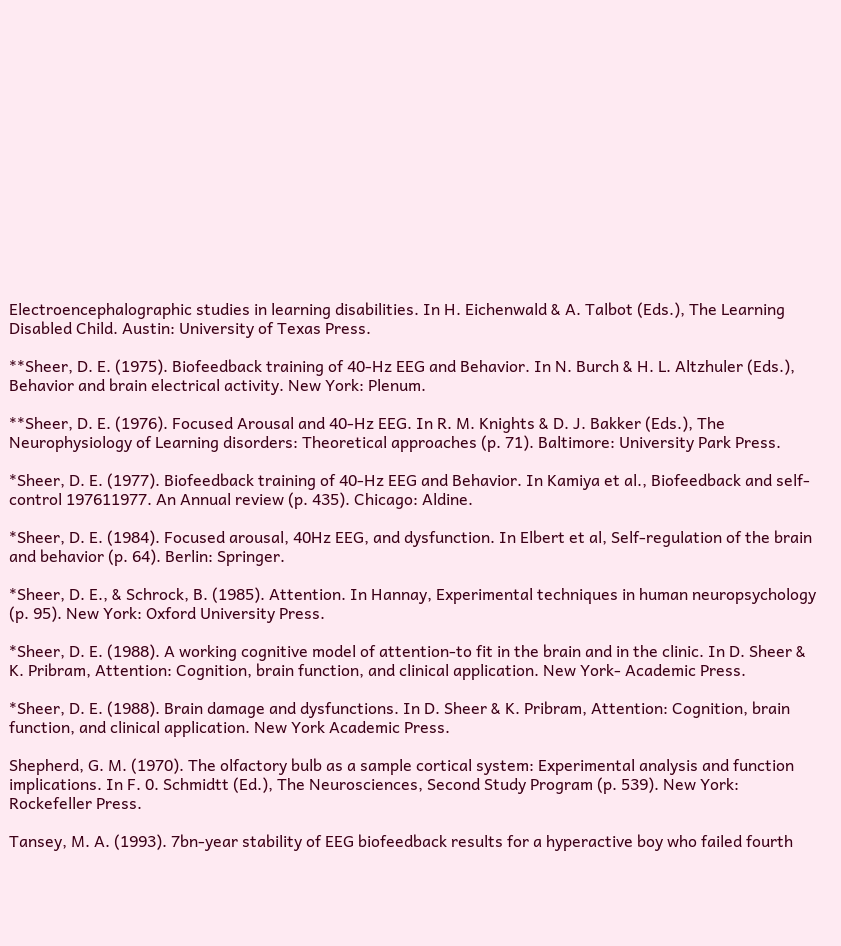Electroencephalographic studies in learning disabilities. In H. Eichenwald & A. Talbot (Eds.), The Learning Disabled Child. Austin: University of Texas Press.

**Sheer, D. E. (1975). Biofeedback training of 40-Hz EEG and Behavior. In N. Burch & H. L. Altzhuler (Eds.), Behavior and brain electrical activity. New York: Plenum.

**Sheer, D. E. (1976). Focused Arousal and 40-Hz EEG. In R. M. Knights & D. J. Bakker (Eds.), The Neurophysiology of Learning disorders: Theoretical approaches (p. 71). Baltimore: University Park Press.

*Sheer, D. E. (1977). Biofeedback training of 40-Hz EEG and Behavior. In Kamiya et al., Biofeedback and self-control 197611977. An Annual review (p. 435). Chicago: Aldine.

*Sheer, D. E. (1984). Focused arousal, 40Hz EEG, and dysfunction. In Elbert et al, Self-regulation of the brain and behavior (p. 64). Berlin: Springer.

*Sheer, D. E., & Schrock, B. (1985). Attention. In Hannay, Experimental techniques in human neuropsychology (p. 95). New York: Oxford University Press.

*Sheer, D. E. (1988). A working cognitive model of attention-to fit in the brain and in the clinic. In D. Sheer & K. Pribram, Attention: Cognition, brain function, and clinical application. New York- Academic Press.

*Sheer, D. E. (1988). Brain damage and dysfunctions. In D. Sheer & K. Pribram, Attention: Cognition, brain function, and clinical application. New York Academic Press.

Shepherd, G. M. (1970). The olfactory bulb as a sample cortical system: Experimental analysis and function implications. In F. 0. Schmidtt (Ed.), The Neurosciences, Second Study Program (p. 539). New York: Rockefeller Press.

Tansey, M. A. (1993). 7bn-year stability of EEG biofeedback results for a hyperactive boy who failed fourth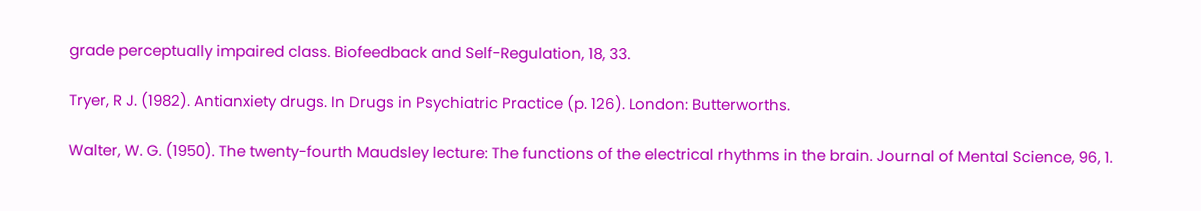grade perceptually impaired class. Biofeedback and Self-Regulation, 18, 33.

Tryer, R J. (1982). Antianxiety drugs. In Drugs in Psychiatric Practice (p. 126). London: Butterworths.

Walter, W. G. (1950). The twenty-fourth Maudsley lecture: The functions of the electrical rhythms in the brain. Journal of Mental Science, 96, 1.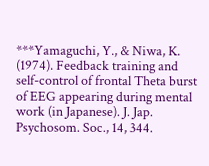***Yamaguchi, Y., & Niwa, K. (1974). Feedback training and self-control of frontal Theta burst of EEG appearing during mental work (in Japanese). J. Jap. Psychosom. Soc., 14, 344.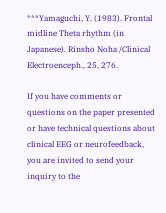***Yamaguchi, Y. (1983). Frontal midline Theta rhythm (in Japanese). Rinsho Noha /Clinical Electroenceph., 25, 276.

If you have comments or questions on the paper presented or have technical questions about clinical EEG or neurofeedback, you are invited to send your inquiry to the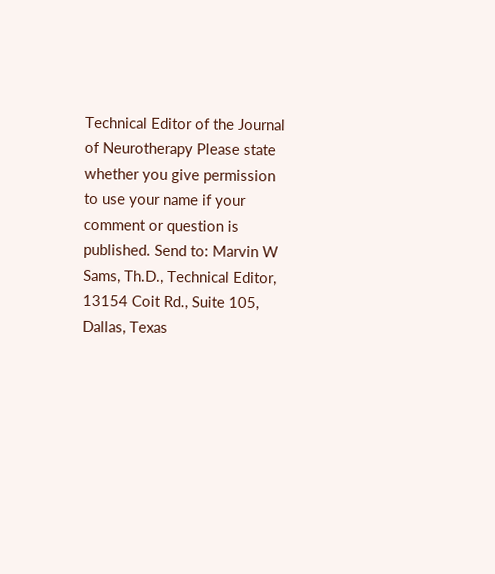Technical Editor of the Journal of Neurotherapy Please state whether you give permission to use your name if your comment or question is published. Send to: Marvin W Sams, Th.D., Technical Editor, 13154 Coit Rd., Suite 105, Dallas, Texas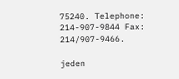75240. Telephone: 214-907-9844 Fax: 214/907-9466.

jeden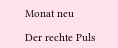Monat neu

Der rechte Puls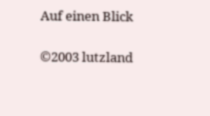Auf einen Blick

©2003 lutzland